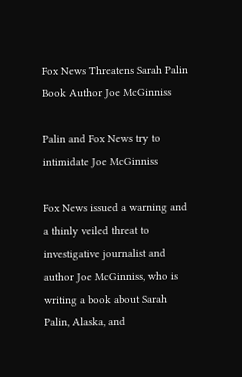Fox News Threatens Sarah Palin Book Author Joe McGinniss

Palin and Fox News try to intimidate Joe McGinniss

Fox News issued a warning and a thinly veiled threat to investigative journalist and author Joe McGinniss, who is writing a book about Sarah Palin, Alaska, and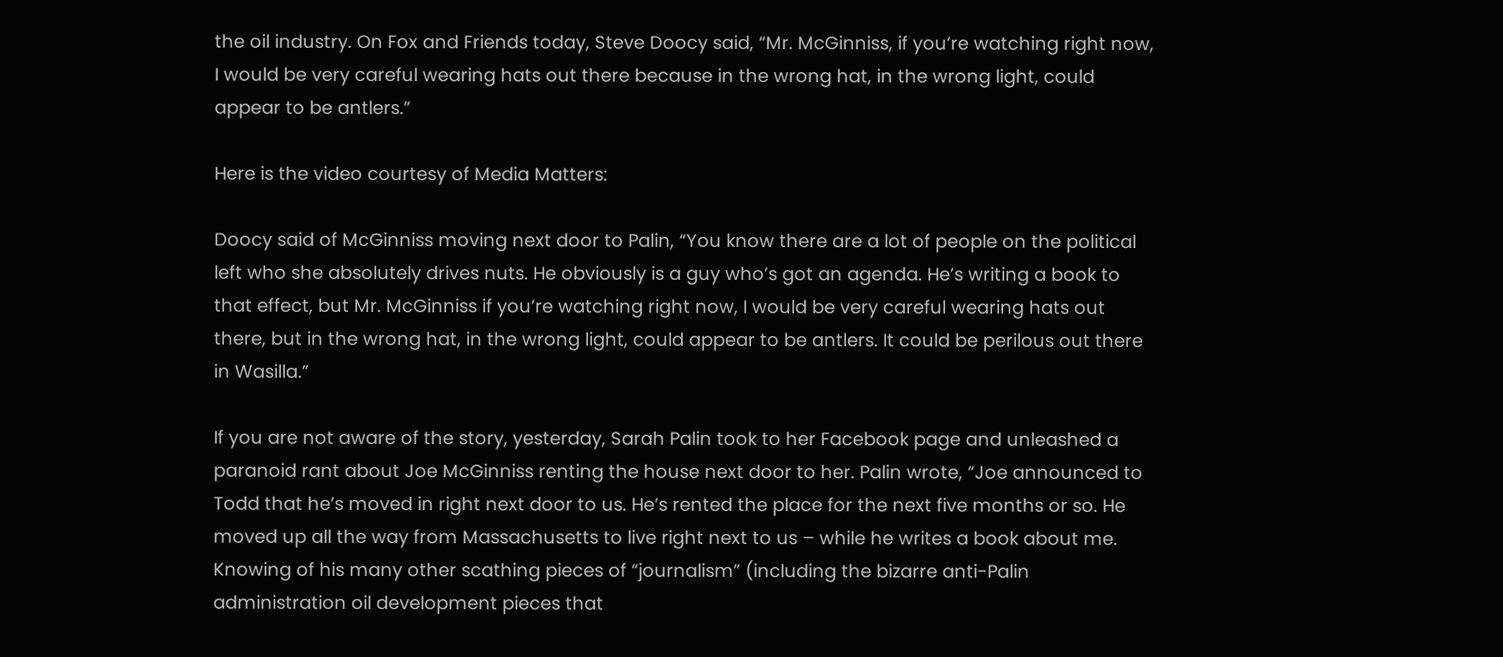the oil industry. On Fox and Friends today, Steve Doocy said, “Mr. McGinniss, if you’re watching right now, I would be very careful wearing hats out there because in the wrong hat, in the wrong light, could appear to be antlers.”

Here is the video courtesy of Media Matters:

Doocy said of McGinniss moving next door to Palin, “You know there are a lot of people on the political left who she absolutely drives nuts. He obviously is a guy who’s got an agenda. He’s writing a book to that effect, but Mr. McGinniss if you’re watching right now, I would be very careful wearing hats out there, but in the wrong hat, in the wrong light, could appear to be antlers. It could be perilous out there in Wasilla.”

If you are not aware of the story, yesterday, Sarah Palin took to her Facebook page and unleashed a paranoid rant about Joe McGinniss renting the house next door to her. Palin wrote, “Joe announced to Todd that he’s moved in right next door to us. He’s rented the place for the next five months or so. He moved up all the way from Massachusetts to live right next to us – while he writes a book about me. Knowing of his many other scathing pieces of “journalism” (including the bizarre anti-Palin administration oil development pieces that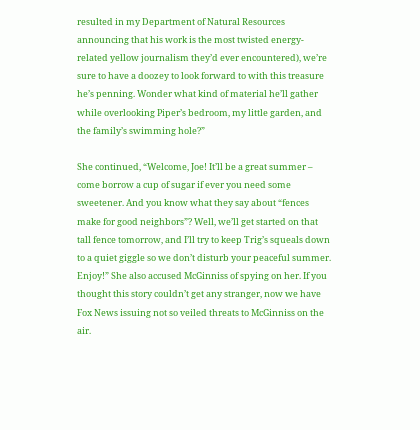resulted in my Department of Natural Resources announcing that his work is the most twisted energy-related yellow journalism they’d ever encountered), we’re sure to have a doozey to look forward to with this treasure he’s penning. Wonder what kind of material he’ll gather while overlooking Piper’s bedroom, my little garden, and the family’s swimming hole?”

She continued, “Welcome, Joe! It’ll be a great summer – come borrow a cup of sugar if ever you need some sweetener. And you know what they say about “fences make for good neighbors”? Well, we’ll get started on that tall fence tomorrow, and I’ll try to keep Trig’s squeals down to a quiet giggle so we don’t disturb your peaceful summer. Enjoy!” She also accused McGinniss of spying on her. If you thought this story couldn’t get any stranger, now we have Fox News issuing not so veiled threats to McGinniss on the air.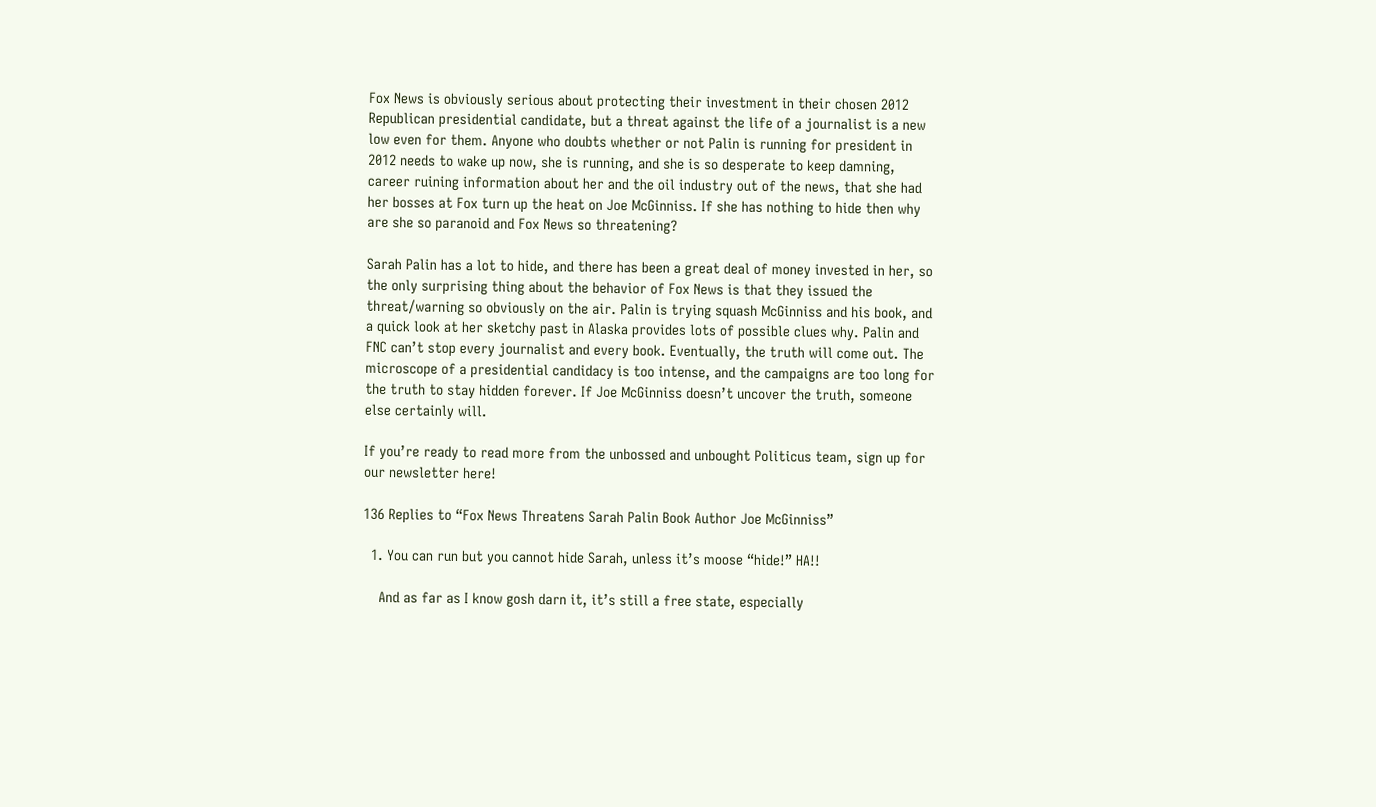Fox News is obviously serious about protecting their investment in their chosen 2012 Republican presidential candidate, but a threat against the life of a journalist is a new low even for them. Anyone who doubts whether or not Palin is running for president in 2012 needs to wake up now, she is running, and she is so desperate to keep damning, career ruining information about her and the oil industry out of the news, that she had her bosses at Fox turn up the heat on Joe McGinniss. If she has nothing to hide then why are she so paranoid and Fox News so threatening?

Sarah Palin has a lot to hide, and there has been a great deal of money invested in her, so the only surprising thing about the behavior of Fox News is that they issued the threat/warning so obviously on the air. Palin is trying squash McGinniss and his book, and a quick look at her sketchy past in Alaska provides lots of possible clues why. Palin and FNC can’t stop every journalist and every book. Eventually, the truth will come out. The microscope of a presidential candidacy is too intense, and the campaigns are too long for the truth to stay hidden forever. If Joe McGinniss doesn’t uncover the truth, someone else certainly will.

If you’re ready to read more from the unbossed and unbought Politicus team, sign up for our newsletter here!

136 Replies to “Fox News Threatens Sarah Palin Book Author Joe McGinniss”

  1. You can run but you cannot hide Sarah, unless it’s moose “hide!” HA!!

    And as far as I know gosh darn it, it’s still a free state, especially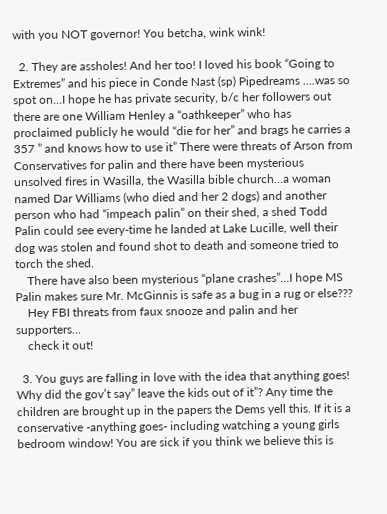with you NOT governor! You betcha, wink wink!

  2. They are assholes! And her too! I loved his book “Going to Extremes” and his piece in Conde Nast (sp) Pipedreams ….was so spot on…I hope he has private security, b/c her followers out there are one William Henley a “oathkeeper” who has proclaimed publicly he would “die for her” and brags he carries a 357 ” and knows how to use it” There were threats of Arson from Conservatives for palin and there have been mysterious unsolved fires in Wasilla, the Wasilla bible church…a woman named Dar Williams (who died and her 2 dogs) and another person who had “impeach palin” on their shed, a shed Todd Palin could see every-time he landed at Lake Lucille, well their dog was stolen and found shot to death and someone tried to torch the shed.
    There have also been mysterious “plane crashes”…I hope MS Palin makes sure Mr. McGinnis is safe as a bug in a rug or else???
    Hey FBI threats from faux snooze and palin and her supporters…
    check it out!

  3. You guys are falling in love with the idea that anything goes! Why did the gov’t say” leave the kids out of it”? Any time the children are brought up in the papers the Dems yell this. If it is a conservative -anything goes- including watching a young girls bedroom window! You are sick if you think we believe this is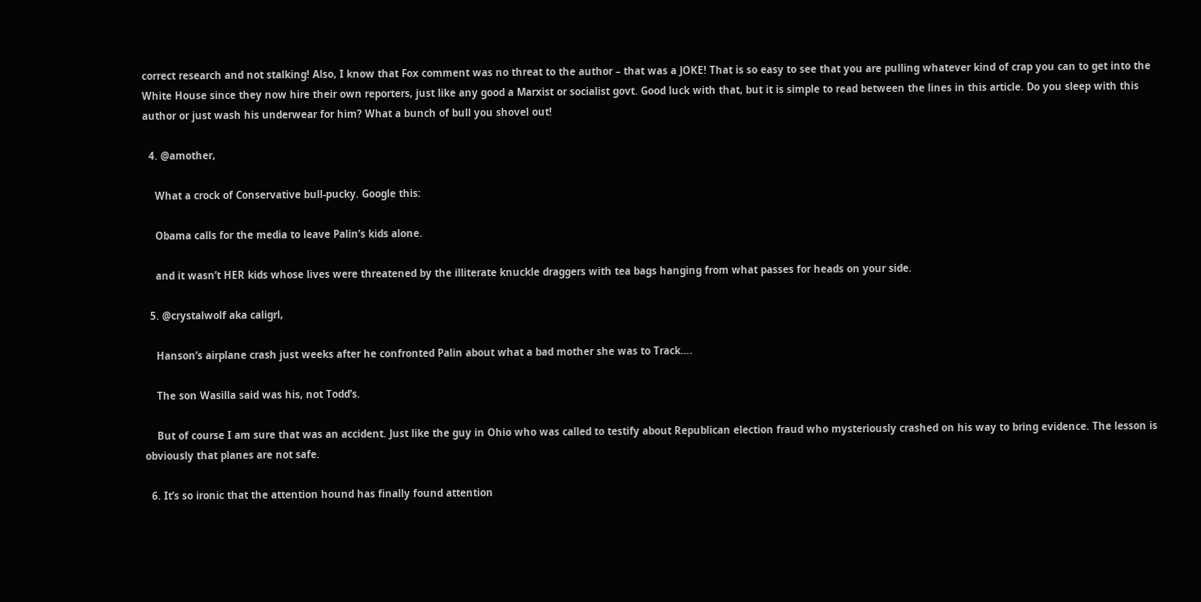correct research and not stalking! Also, I know that Fox comment was no threat to the author – that was a JOKE! That is so easy to see that you are pulling whatever kind of crap you can to get into the White House since they now hire their own reporters, just like any good a Marxist or socialist govt. Good luck with that, but it is simple to read between the lines in this article. Do you sleep with this author or just wash his underwear for him? What a bunch of bull you shovel out!

  4. @amother,

    What a crock of Conservative bull-pucky. Google this:

    Obama calls for the media to leave Palin’s kids alone.

    and it wasn’t HER kids whose lives were threatened by the illiterate knuckle draggers with tea bags hanging from what passes for heads on your side.

  5. @crystalwolf aka caligrl,

    Hanson’s airplane crash just weeks after he confronted Palin about what a bad mother she was to Track….

    The son Wasilla said was his, not Todd’s.

    But of course I am sure that was an accident. Just like the guy in Ohio who was called to testify about Republican election fraud who mysteriously crashed on his way to bring evidence. The lesson is obviously that planes are not safe.

  6. It’s so ironic that the attention hound has finally found attention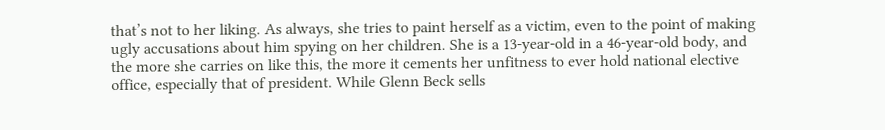that’s not to her liking. As always, she tries to paint herself as a victim, even to the point of making ugly accusations about him spying on her children. She is a 13-year-old in a 46-year-old body, and the more she carries on like this, the more it cements her unfitness to ever hold national elective office, especially that of president. While Glenn Beck sells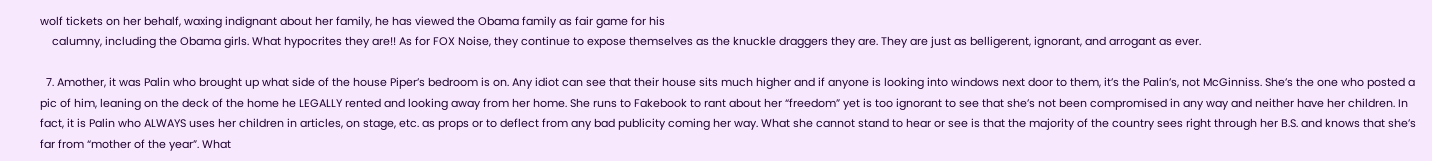wolf tickets on her behalf, waxing indignant about her family, he has viewed the Obama family as fair game for his
    calumny, including the Obama girls. What hypocrites they are!! As for FOX Noise, they continue to expose themselves as the knuckle draggers they are. They are just as belligerent, ignorant, and arrogant as ever.

  7. Amother, it was Palin who brought up what side of the house Piper’s bedroom is on. Any idiot can see that their house sits much higher and if anyone is looking into windows next door to them, it’s the Palin’s, not McGinniss. She’s the one who posted a pic of him, leaning on the deck of the home he LEGALLY rented and looking away from her home. She runs to Fakebook to rant about her “freedom” yet is too ignorant to see that she’s not been compromised in any way and neither have her children. In fact, it is Palin who ALWAYS uses her children in articles, on stage, etc. as props or to deflect from any bad publicity coming her way. What she cannot stand to hear or see is that the majority of the country sees right through her B.S. and knows that she’s far from “mother of the year”. What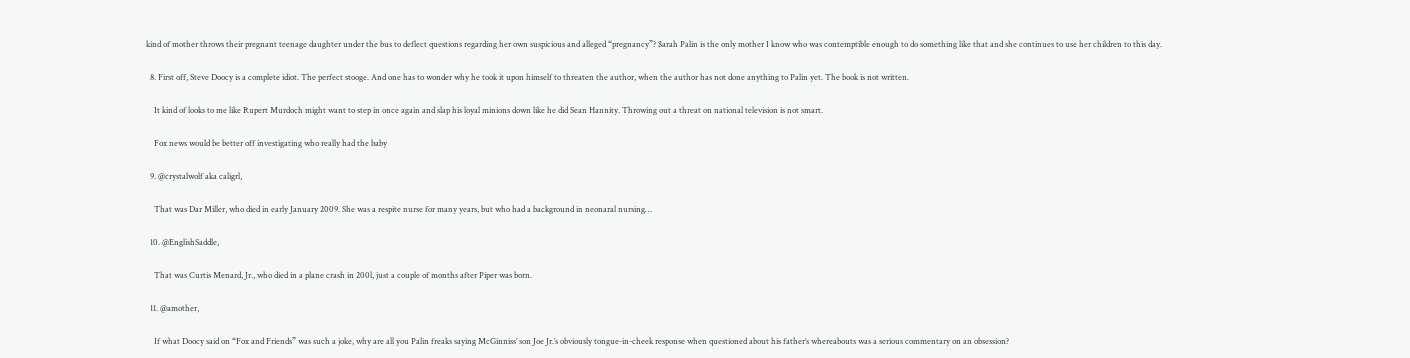kind of mother throws their pregnant teenage daughter under the bus to deflect questions regarding her own suspicious and alleged “pregnancy”? $arah Palin is the only mother I know who was contemptible enough to do something like that and she continues to use her children to this day.

  8. First off, Steve Doocy is a complete idiot. The perfect stooge. And one has to wonder why he took it upon himself to threaten the author, when the author has not done anything to Palin yet. The book is not written.

    It kind of looks to me like Rupert Murdoch might want to step in once again and slap his loyal minions down like he did Sean Hannity. Throwing out a threat on national television is not smart.

    Fox news would be better off investigating who really had the baby

  9. @crystalwolf aka caligrl,

    That was Dar Miller, who died in early January 2009. She was a respite nurse for many years, but who had a background in neonaral nursing…

  10. @EnglishSaddle,

    That was Curtis Menard, Jr., who died in a plane crash in 200l, just a couple of months after Piper was born.

  11. @amother,

    If what Doocy said on “Fox and Friends” was such a joke, why are all you Palin freaks saying McGinniss’ son Joe Jr.’s obviously tongue-in-cheek response when questioned about his father’s whereabouts was a serious commentary on an obsession?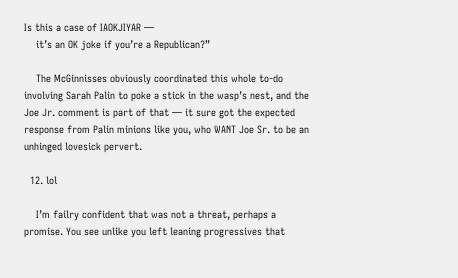Is this a case of IAOKJIYAR —
    it’s an OK joke if you’re a Republican?”

    The McGinnisses obviously coordinated this whole to-do involving Sarah Palin to poke a stick in the wasp’s nest, and the Joe Jr. comment is part of that — it sure got the expected response from Palin minions like you, who WANT Joe Sr. to be an unhinged lovesick pervert.

  12. lol

    I’m failry confident that was not a threat, perhaps a promise. You see unlike you left leaning progressives that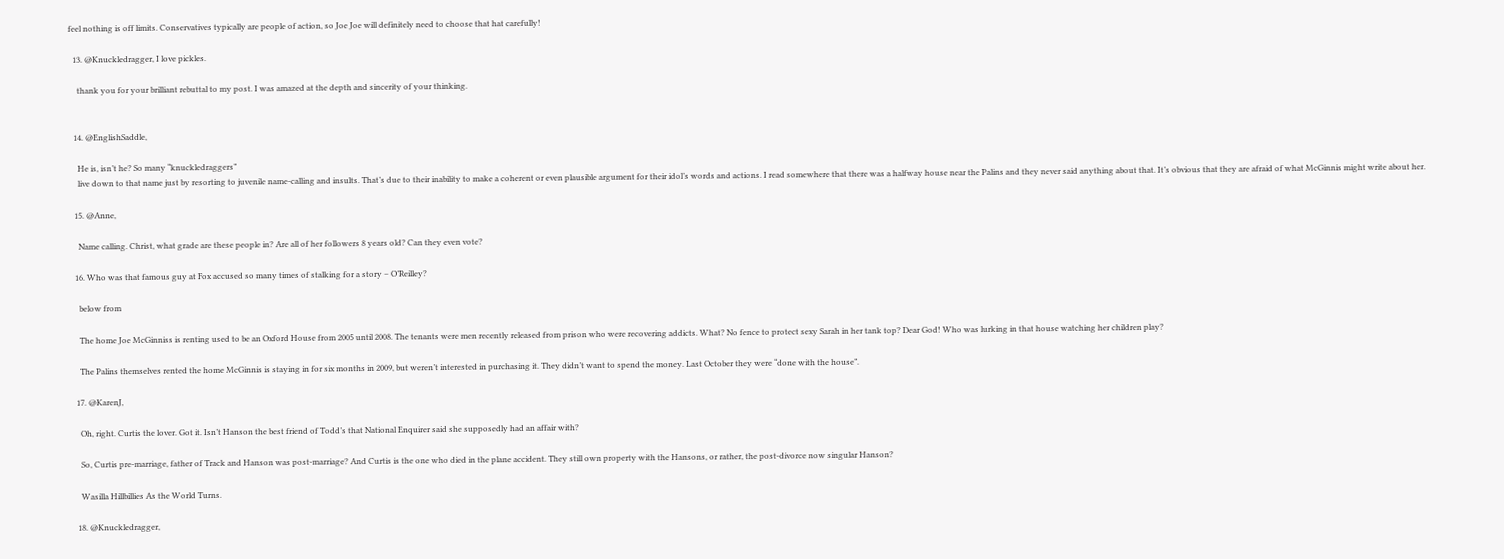feel nothing is off limits. Conservatives typically are people of action, so Joe Joe will definitely need to choose that hat carefully!

  13. @Knuckledragger, I love pickles.

    thank you for your brilliant rebuttal to my post. I was amazed at the depth and sincerity of your thinking.


  14. @EnglishSaddle,

    He is, isn’t he? So many “knuckledraggers”
    live down to that name just by resorting to juvenile name-calling and insults. That’s due to their inability to make a coherent or even plausible argument for their idol’s words and actions. I read somewhere that there was a halfway house near the Palins and they never said anything about that. It’s obvious that they are afraid of what McGinnis might write about her.

  15. @Anne,

    Name calling. Christ, what grade are these people in? Are all of her followers 8 years old? Can they even vote?

  16. Who was that famous guy at Fox accused so many times of stalking for a story – O’Reilley?

    below from

    The home Joe McGinniss is renting used to be an Oxford House from 2005 until 2008. The tenants were men recently released from prison who were recovering addicts. What? No fence to protect sexy Sarah in her tank top? Dear God! Who was lurking in that house watching her children play?

    The Palins themselves rented the home McGinnis is staying in for six months in 2009, but weren’t interested in purchasing it. They didn’t want to spend the money. Last October they were “done with the house”.

  17. @KarenJ,

    Oh, right. Curtis the lover. Got it. Isn’t Hanson the best friend of Todd’s that National Enquirer said she supposedly had an affair with?

    So, Curtis pre-marriage, father of Track and Hanson was post-marriage? And Curtis is the one who died in the plane accident. They still own property with the Hansons, or rather, the post-divorce now singular Hanson?

    Wasilla Hillbillies As the World Turns.

  18. @Knuckledragger,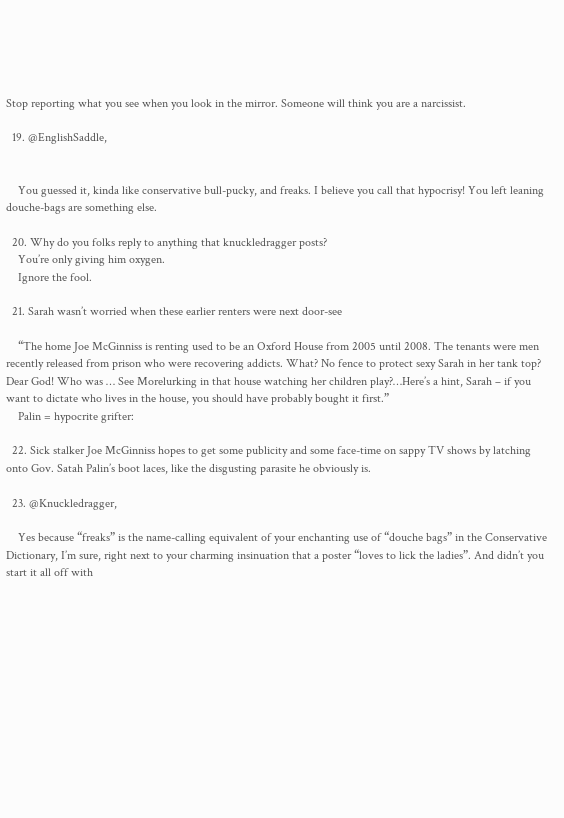Stop reporting what you see when you look in the mirror. Someone will think you are a narcissist.

  19. @EnglishSaddle,


    You guessed it, kinda like conservative bull-pucky, and freaks. I believe you call that hypocrisy! You left leaning douche-bags are something else.

  20. Why do you folks reply to anything that knuckledragger posts?
    You’re only giving him oxygen.
    Ignore the fool.

  21. Sarah wasn’t worried when these earlier renters were next door-see

    “The home Joe McGinniss is renting used to be an Oxford House from 2005 until 2008. The tenants were men recently released from prison who were recovering addicts. What? No fence to protect sexy Sarah in her tank top? Dear God! Who was … See Morelurking in that house watching her children play?…Here’s a hint, Sarah – if you want to dictate who lives in the house, you should have probably bought it first.”
    Palin = hypocrite grifter:

  22. Sick stalker Joe McGinniss hopes to get some publicity and some face-time on sappy TV shows by latching onto Gov. Satah Palin’s boot laces, like the disgusting parasite he obviously is.

  23. @Knuckledragger,

    Yes because “freaks” is the name-calling equivalent of your enchanting use of “douche bags” in the Conservative Dictionary, I’m sure, right next to your charming insinuation that a poster “loves to lick the ladies”. And didn’t you start it all off with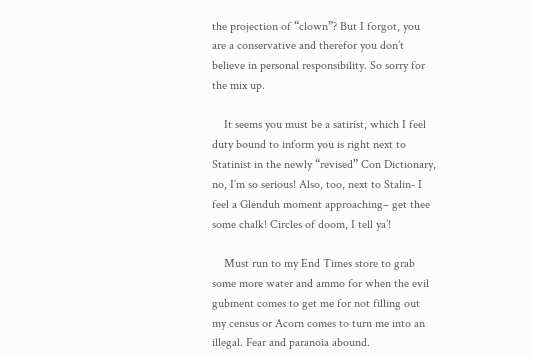the projection of “clown”? But I forgot, you are a conservative and therefor you don’t believe in personal responsibility. So sorry for the mix up.

    It seems you must be a satirist, which I feel duty bound to inform you is right next to Statinist in the newly “revised” Con Dictionary, no, I’m so serious! Also, too, next to Stalin- I feel a Glenduh moment approaching– get thee some chalk! Circles of doom, I tell ya’!

    Must run to my End Times store to grab some more water and ammo for when the evil gubment comes to get me for not filling out my census or Acorn comes to turn me into an illegal. Fear and paranoia abound.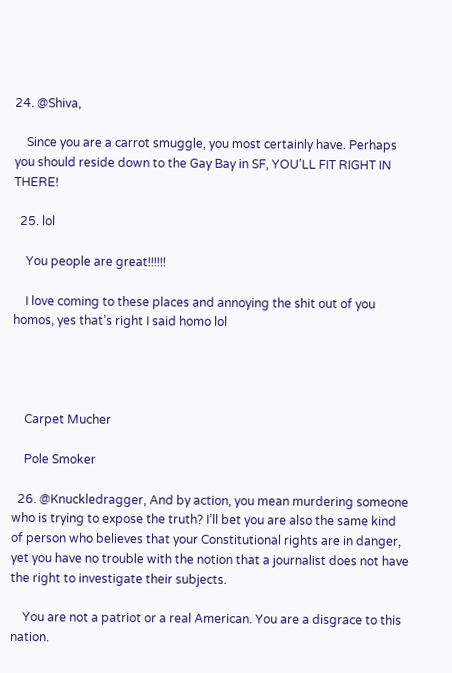24. @Shiva,

    Since you are a carrot smuggle, you most certainly have. Perhaps you should reside down to the Gay Bay in SF, YOU’LL FIT RIGHT IN THERE!

  25. lol

    You people are great!!!!!!

    I love coming to these places and annoying the shit out of you homos, yes that’s right I said homo lol




    Carpet Mucher

    Pole Smoker

  26. @Knuckledragger, And by action, you mean murdering someone who is trying to expose the truth? I’ll bet you are also the same kind of person who believes that your Constitutional rights are in danger, yet you have no trouble with the notion that a journalist does not have the right to investigate their subjects.

    You are not a patriot or a real American. You are a disgrace to this nation.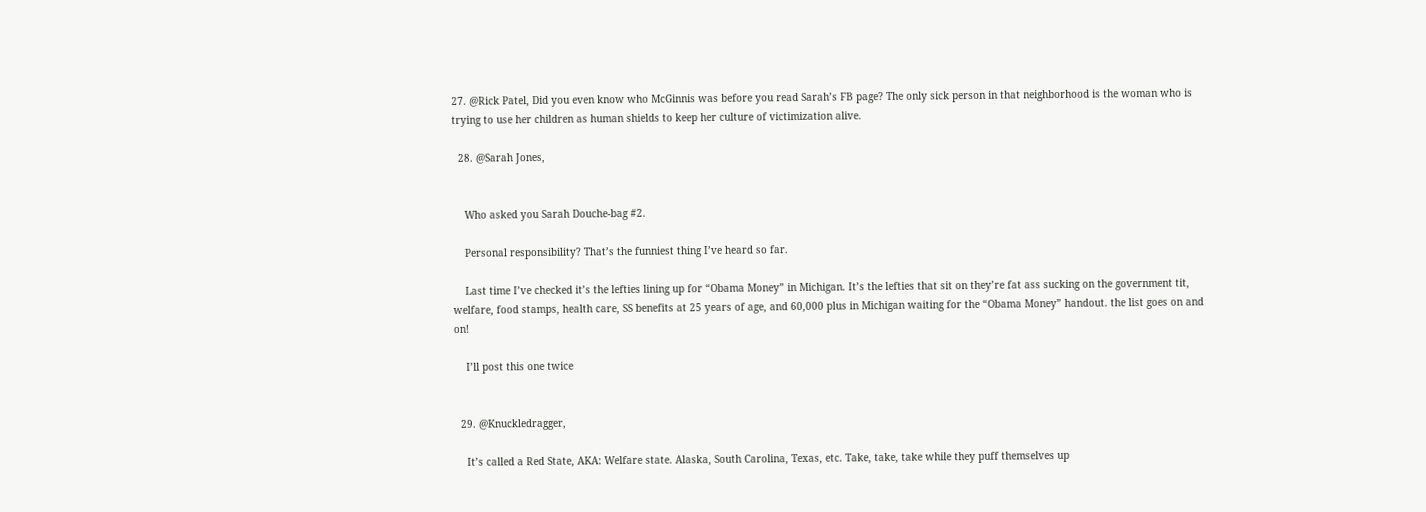27. @Rick Patel, Did you even know who McGinnis was before you read Sarah’s FB page? The only sick person in that neighborhood is the woman who is trying to use her children as human shields to keep her culture of victimization alive.

  28. @Sarah Jones,


    Who asked you Sarah Douche-bag #2.

    Personal responsibility? That’s the funniest thing I’ve heard so far.

    Last time I’ve checked it’s the lefties lining up for “Obama Money” in Michigan. It’s the lefties that sit on they’re fat ass sucking on the government tit, welfare, food stamps, health care, SS benefits at 25 years of age, and 60,000 plus in Michigan waiting for the “Obama Money” handout. the list goes on and on!

    I’ll post this one twice


  29. @Knuckledragger,

    It’s called a Red State, AKA: Welfare state. Alaska, South Carolina, Texas, etc. Take, take, take while they puff themselves up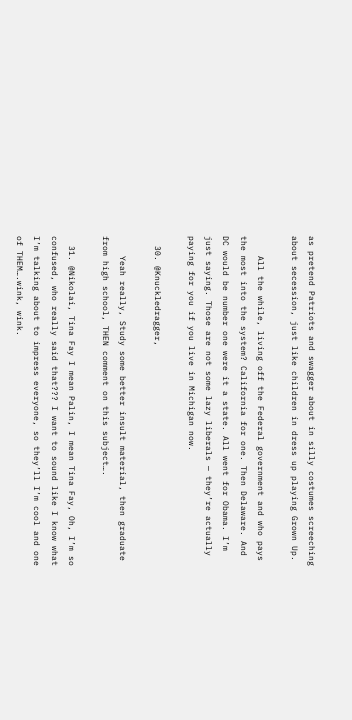as pretend Patriots and swagger about in silly costumes screeching about secession, just like children in dress up playing Grown Up.

    All the while, living off the Federal government and who pays the most into the system? California for one. Then Delaware. And DC would be number one were it a state. All went for Obama. I’m just saying. Those are not some lazy liberals — they’re actually paying for you if you live in Michigan now.

  30. @Knuckledragger,

    Yeah really, Study some better insult material, then graduate from high school, THEN comment on this subject….

  31. @Nikolai, Tina Fay I mean Palin, I mean Tina Fay, Oh, I’m so confused, who really said that??? I want to sound like I know what I’m talking about to impress everyone, so they’ll I’m cool and one of THEM….wink, wink.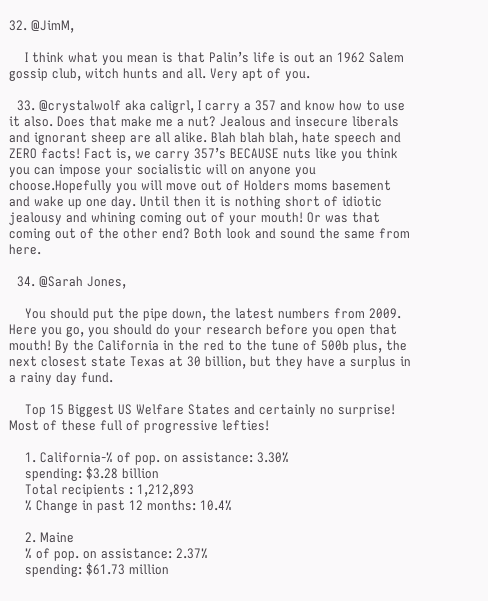32. @JimM,

    I think what you mean is that Palin’s life is out an 1962 Salem gossip club, witch hunts and all. Very apt of you.

  33. @crystalwolf aka caligrl, I carry a 357 and know how to use it also. Does that make me a nut? Jealous and insecure liberals and ignorant sheep are all alike. Blah blah blah, hate speech and ZERO facts! Fact is, we carry 357’s BECAUSE nuts like you think you can impose your socialistic will on anyone you choose.Hopefully you will move out of Holders moms basement and wake up one day. Until then it is nothing short of idiotic jealousy and whining coming out of your mouth! Or was that coming out of the other end? Both look and sound the same from here.

  34. @Sarah Jones,

    You should put the pipe down, the latest numbers from 2009. Here you go, you should do your research before you open that mouth! By the California in the red to the tune of 500b plus, the next closest state Texas at 30 billion, but they have a surplus in a rainy day fund.

    Top 15 Biggest US Welfare States and certainly no surprise! Most of these full of progressive lefties!

    1. California-% of pop. on assistance: 3.30%
    spending: $3.28 billion
    Total recipients : 1,212,893
    % Change in past 12 months: 10.4%

    2. Maine
    % of pop. on assistance: 2.37%
    spending: $61.73 million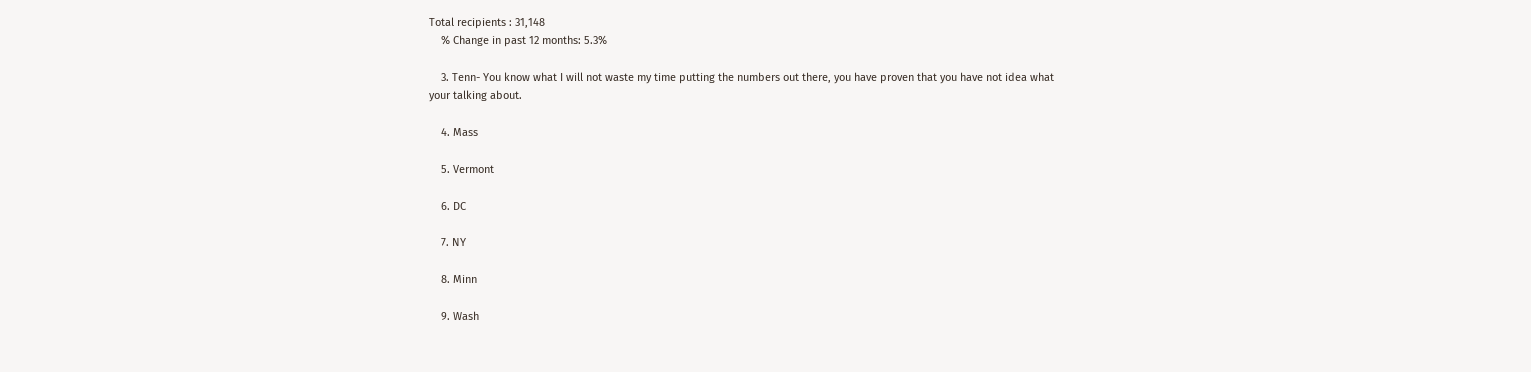Total recipients : 31,148
    % Change in past 12 months: 5.3%

    3. Tenn- You know what I will not waste my time putting the numbers out there, you have proven that you have not idea what your talking about.

    4. Mass

    5. Vermont

    6. DC

    7. NY

    8. Minn

    9. Wash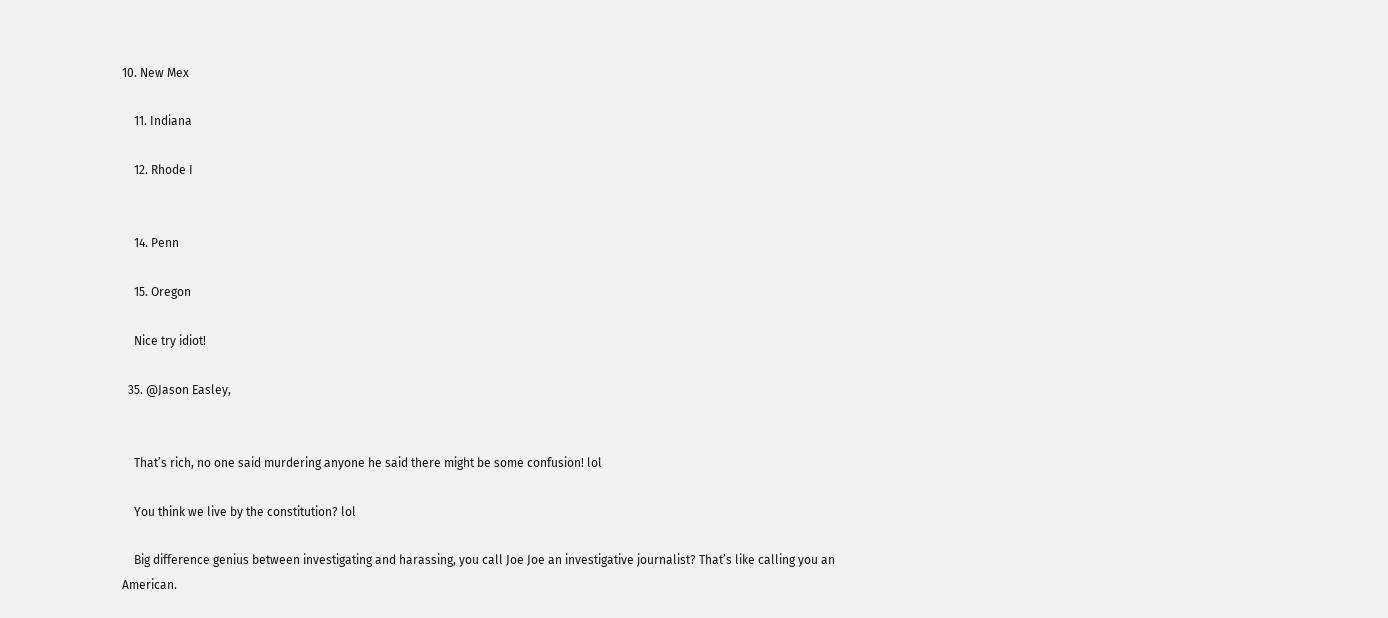10. New Mex

    11. Indiana

    12. Rhode I


    14. Penn

    15. Oregon

    Nice try idiot!

  35. @Jason Easley,


    That’s rich, no one said murdering anyone he said there might be some confusion! lol

    You think we live by the constitution? lol

    Big difference genius between investigating and harassing, you call Joe Joe an investigative journalist? That’s like calling you an American.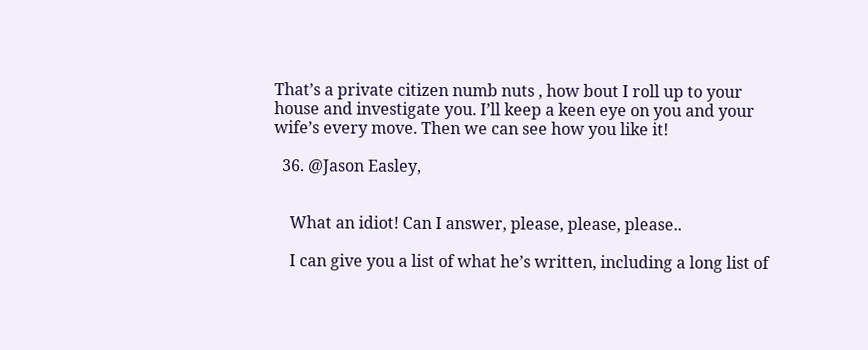That’s a private citizen numb nuts , how bout I roll up to your house and investigate you. I’ll keep a keen eye on you and your wife’s every move. Then we can see how you like it!

  36. @Jason Easley,


    What an idiot! Can I answer, please, please, please..

    I can give you a list of what he’s written, including a long list of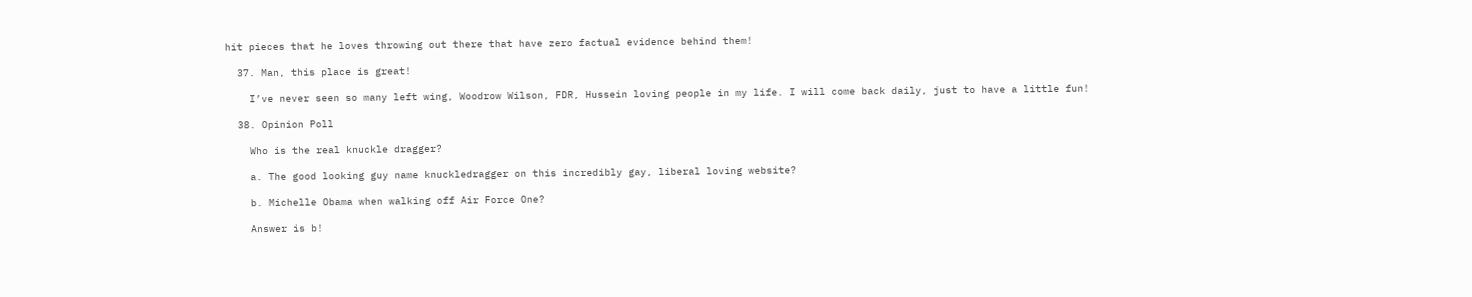hit pieces that he loves throwing out there that have zero factual evidence behind them!

  37. Man, this place is great!

    I’ve never seen so many left wing, Woodrow Wilson, FDR, Hussein loving people in my life. I will come back daily, just to have a little fun!

  38. Opinion Poll

    Who is the real knuckle dragger?

    a. The good looking guy name knuckledragger on this incredibly gay, liberal loving website?

    b. Michelle Obama when walking off Air Force One?

    Answer is b!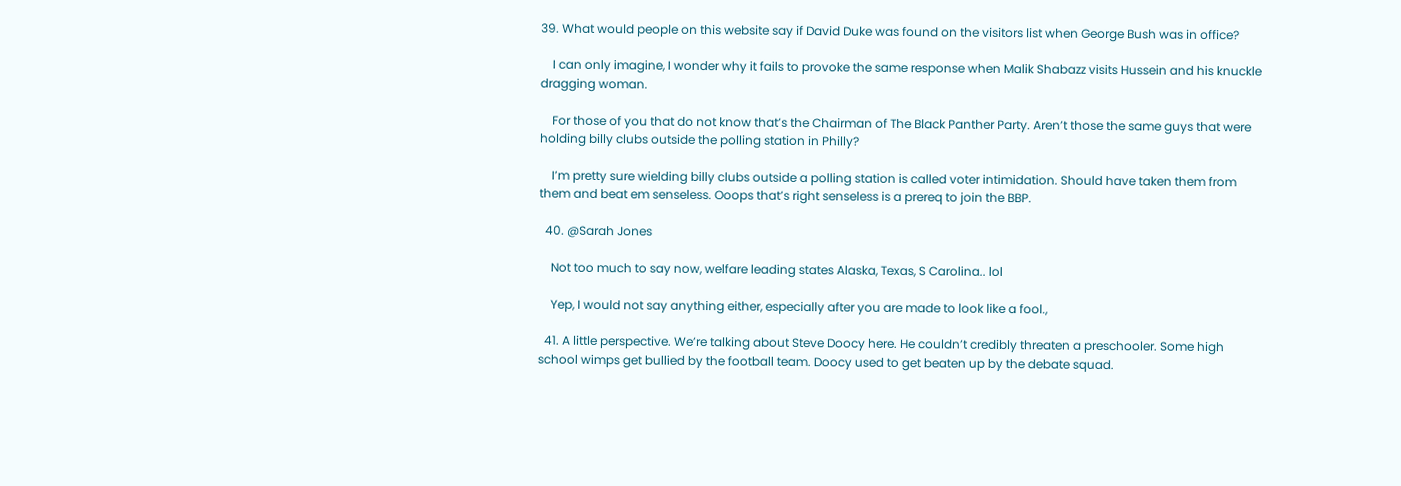39. What would people on this website say if David Duke was found on the visitors list when George Bush was in office?

    I can only imagine, I wonder why it fails to provoke the same response when Malik Shabazz visits Hussein and his knuckle dragging woman.

    For those of you that do not know that’s the Chairman of The Black Panther Party. Aren’t those the same guys that were holding billy clubs outside the polling station in Philly?

    I’m pretty sure wielding billy clubs outside a polling station is called voter intimidation. Should have taken them from them and beat em senseless. Ooops that’s right senseless is a prereq to join the BBP.

  40. @Sarah Jones

    Not too much to say now, welfare leading states Alaska, Texas, S Carolina.. lol

    Yep, I would not say anything either, especially after you are made to look like a fool.,

  41. A little perspective. We’re talking about Steve Doocy here. He couldn’t credibly threaten a preschooler. Some high school wimps get bullied by the football team. Doocy used to get beaten up by the debate squad.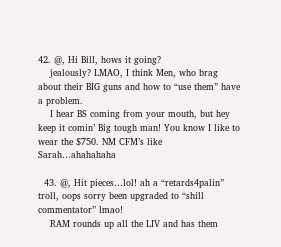42. @, Hi Bill, hows it going?
    jealously? LMAO, I think Men, who brag about their BIG guns and how to “use them” have a problem.
    I hear BS coming from your mouth, but hey keep it comin’ Big tough man! You know I like to wear the $750. NM CFM’s like Sarah…ahahahaha

  43. @, Hit pieces…lol! ah a “retards4palin” troll, oops sorry been upgraded to “shill commentator” lmao!
    RAM rounds up all the LIV and has them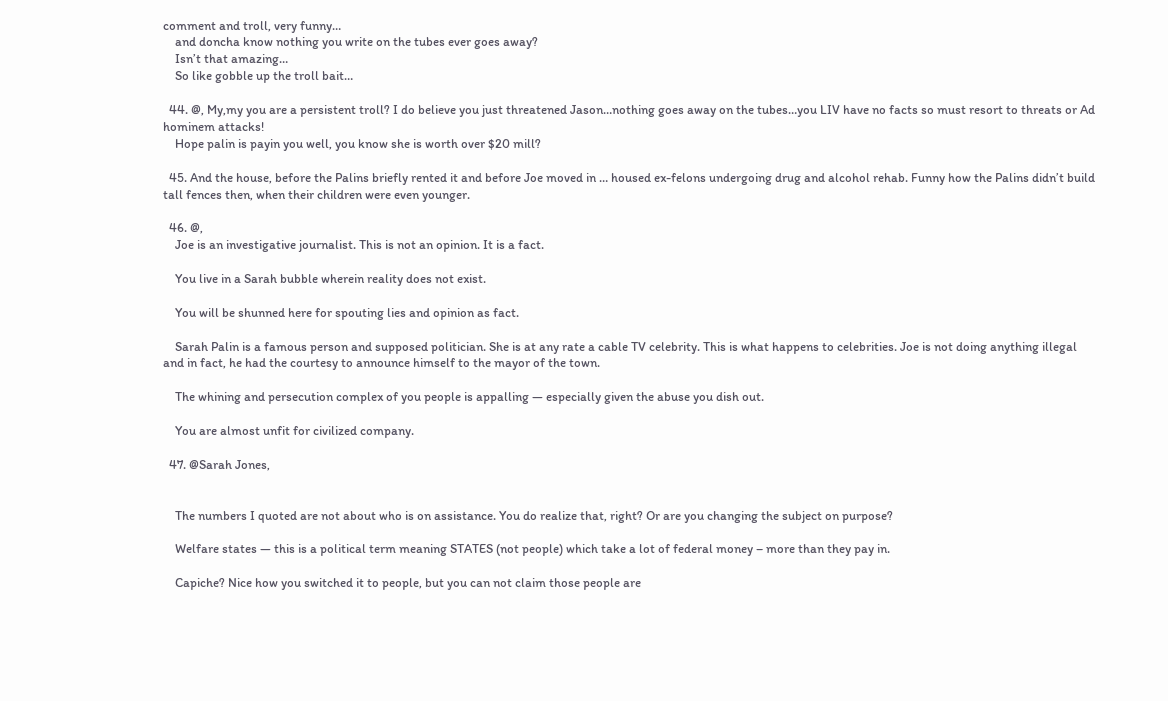comment and troll, very funny…
    and doncha know nothing you write on the tubes ever goes away?
    Isn’t that amazing…
    So like gobble up the troll bait…

  44. @, My,my you are a persistent troll? I do believe you just threatened Jason…nothing goes away on the tubes…you LIV have no facts so must resort to threats or Ad hominem attacks!
    Hope palin is payin you well, you know she is worth over $20 mill?

  45. And the house, before the Palins briefly rented it and before Joe moved in … housed ex-felons undergoing drug and alcohol rehab. Funny how the Palins didn’t build tall fences then, when their children were even younger.

  46. @,
    Joe is an investigative journalist. This is not an opinion. It is a fact.

    You live in a Sarah bubble wherein reality does not exist.

    You will be shunned here for spouting lies and opinion as fact.

    Sarah Palin is a famous person and supposed politician. She is at any rate a cable TV celebrity. This is what happens to celebrities. Joe is not doing anything illegal and in fact, he had the courtesy to announce himself to the mayor of the town.

    The whining and persecution complex of you people is appalling — especially given the abuse you dish out.

    You are almost unfit for civilized company.

  47. @Sarah Jones,


    The numbers I quoted are not about who is on assistance. You do realize that, right? Or are you changing the subject on purpose?

    Welfare states — this is a political term meaning STATES (not people) which take a lot of federal money – more than they pay in.

    Capiche? Nice how you switched it to people, but you can not claim those people are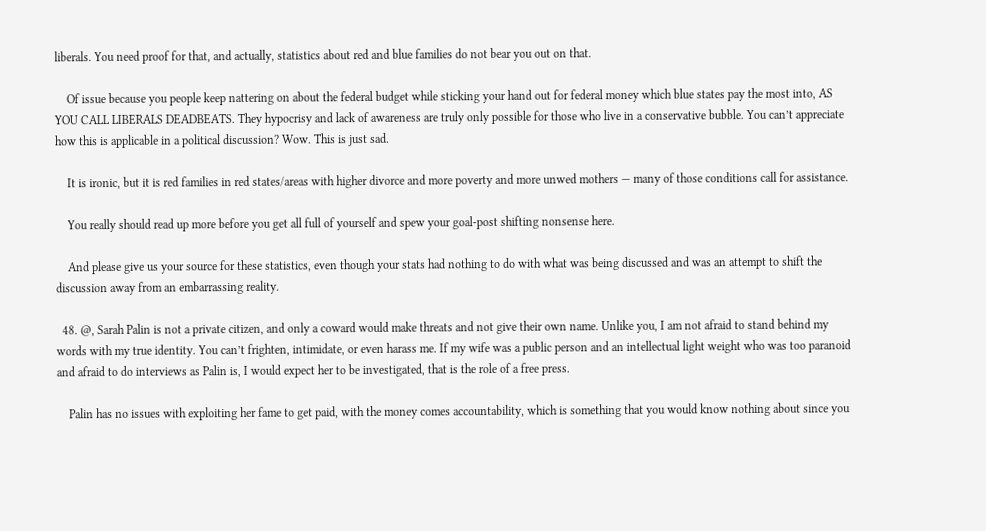liberals. You need proof for that, and actually, statistics about red and blue families do not bear you out on that.

    Of issue because you people keep nattering on about the federal budget while sticking your hand out for federal money which blue states pay the most into, AS YOU CALL LIBERALS DEADBEATS. They hypocrisy and lack of awareness are truly only possible for those who live in a conservative bubble. You can’t appreciate how this is applicable in a political discussion? Wow. This is just sad.

    It is ironic, but it is red families in red states/areas with higher divorce and more poverty and more unwed mothers — many of those conditions call for assistance.

    You really should read up more before you get all full of yourself and spew your goal-post shifting nonsense here.

    And please give us your source for these statistics, even though your stats had nothing to do with what was being discussed and was an attempt to shift the discussion away from an embarrassing reality.

  48. @, Sarah Palin is not a private citizen, and only a coward would make threats and not give their own name. Unlike you, I am not afraid to stand behind my words with my true identity. You can’t frighten, intimidate, or even harass me. If my wife was a public person and an intellectual light weight who was too paranoid and afraid to do interviews as Palin is, I would expect her to be investigated, that is the role of a free press.

    Palin has no issues with exploiting her fame to get paid, with the money comes accountability, which is something that you would know nothing about since you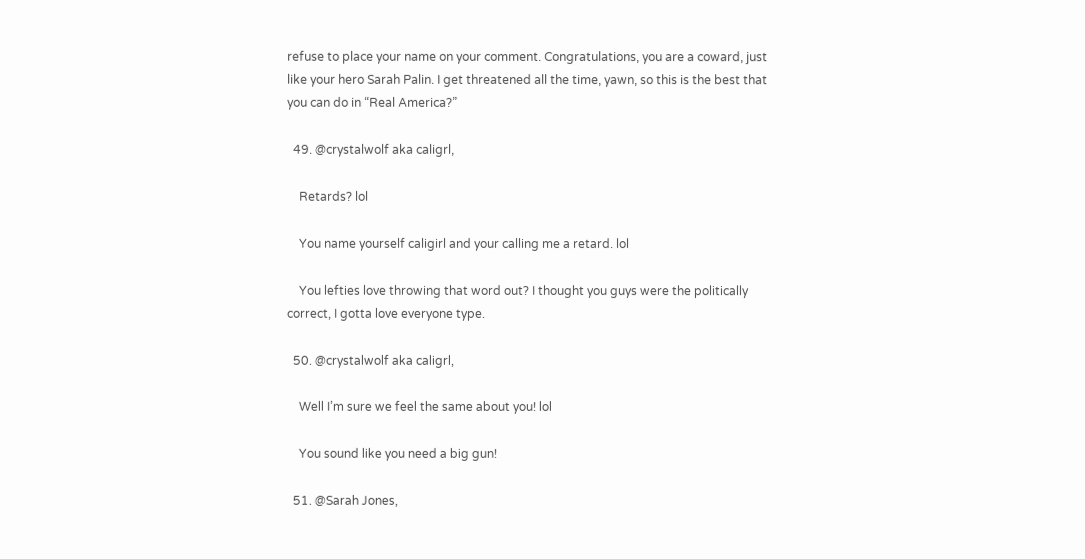refuse to place your name on your comment. Congratulations, you are a coward, just like your hero Sarah Palin. I get threatened all the time, yawn, so this is the best that you can do in “Real America?”

  49. @crystalwolf aka caligrl,

    Retards? lol

    You name yourself caligirl and your calling me a retard. lol

    You lefties love throwing that word out? I thought you guys were the politically correct, I gotta love everyone type.

  50. @crystalwolf aka caligrl,

    Well I’m sure we feel the same about you! lol

    You sound like you need a big gun!

  51. @Sarah Jones,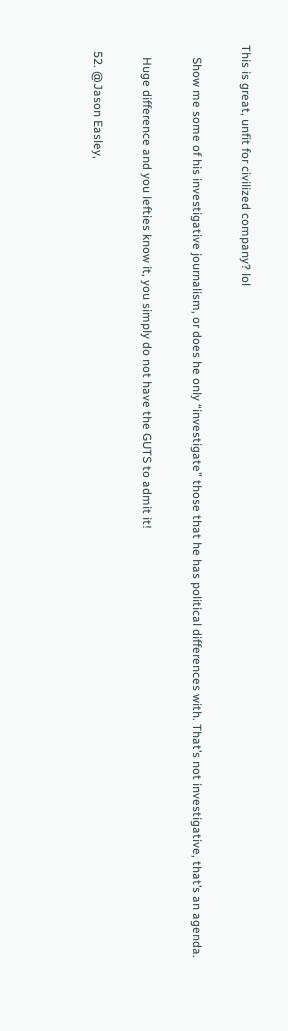This is great, unfit for civilized company? lol

    Show me some of his investigative journalism, or does he only “investigate” those that he has political differences with. That’s not investigative, that’s an agenda.

    Huge difference and you lefties know it, you simply do not have the GUTS to admit it!

  52. @Jason Easley,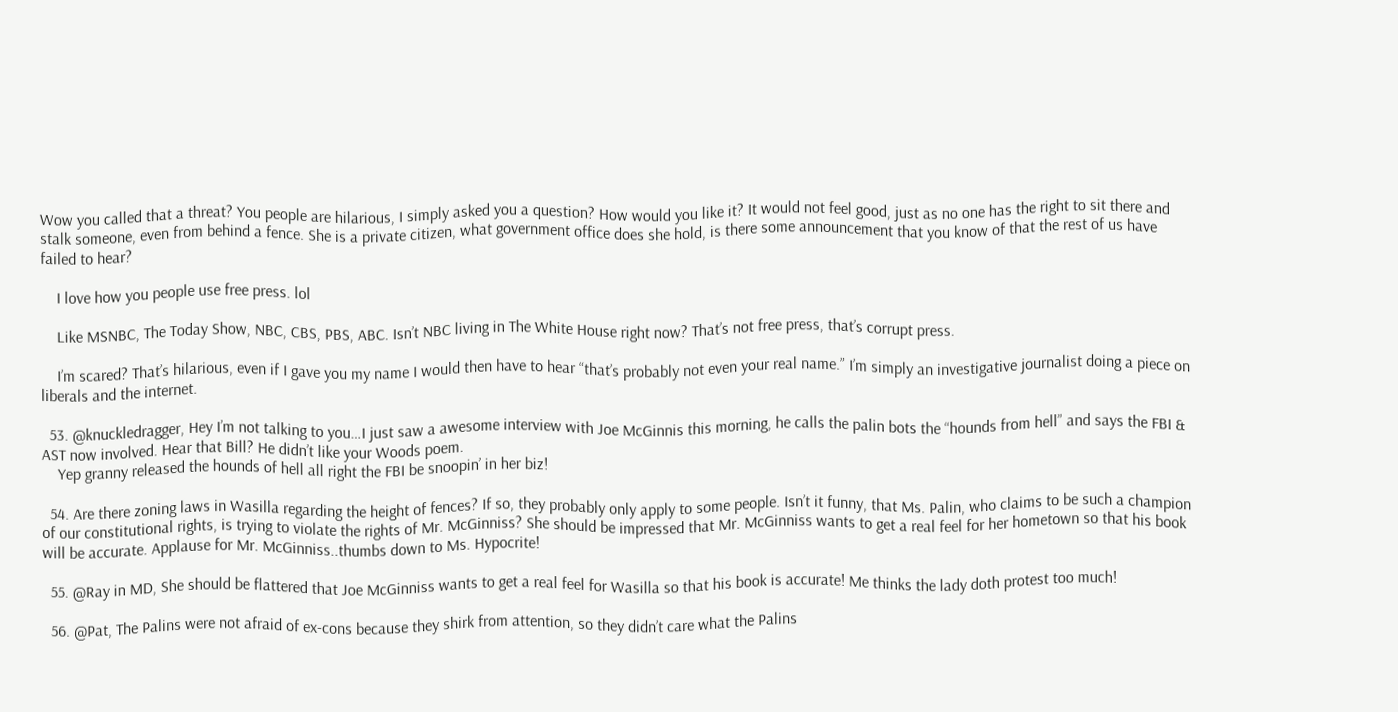Wow you called that a threat? You people are hilarious, I simply asked you a question? How would you like it? It would not feel good, just as no one has the right to sit there and stalk someone, even from behind a fence. She is a private citizen, what government office does she hold, is there some announcement that you know of that the rest of us have failed to hear?

    I love how you people use free press. lol

    Like MSNBC, The Today Show, NBC, CBS, PBS, ABC. Isn’t NBC living in The White House right now? That’s not free press, that’s corrupt press.

    I’m scared? That’s hilarious, even if I gave you my name I would then have to hear “that’s probably not even your real name.” I’m simply an investigative journalist doing a piece on liberals and the internet.

  53. @knuckledragger, Hey I’m not talking to you…I just saw a awesome interview with Joe McGinnis this morning, he calls the palin bots the “hounds from hell” and says the FBI & AST now involved. Hear that Bill? He didn’t like your Woods poem.
    Yep granny released the hounds of hell all right the FBI be snoopin’ in her biz!

  54. Are there zoning laws in Wasilla regarding the height of fences? If so, they probably only apply to some people. Isn’t it funny, that Ms. Palin, who claims to be such a champion of our constitutional rights, is trying to violate the rights of Mr. McGinniss? She should be impressed that Mr. McGinniss wants to get a real feel for her hometown so that his book will be accurate. Applause for Mr. McGinniss..thumbs down to Ms. Hypocrite!

  55. @Ray in MD, She should be flattered that Joe McGinniss wants to get a real feel for Wasilla so that his book is accurate! Me thinks the lady doth protest too much!

  56. @Pat, The Palins were not afraid of ex-cons because they shirk from attention, so they didn’t care what the Palins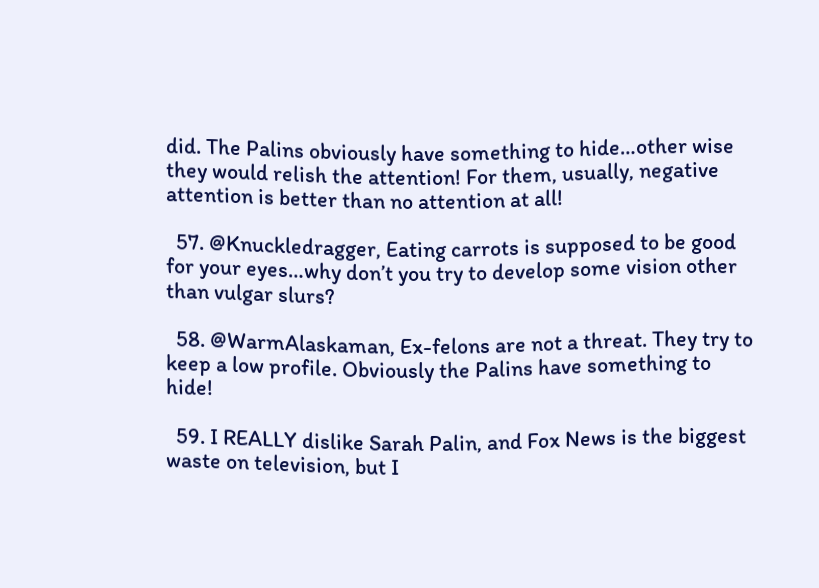did. The Palins obviously have something to hide…other wise they would relish the attention! For them, usually, negative attention is better than no attention at all!

  57. @Knuckledragger, Eating carrots is supposed to be good for your eyes…why don’t you try to develop some vision other than vulgar slurs?

  58. @WarmAlaskaman, Ex-felons are not a threat. They try to keep a low profile. Obviously the Palins have something to hide!

  59. I REALLY dislike Sarah Palin, and Fox News is the biggest waste on television, but I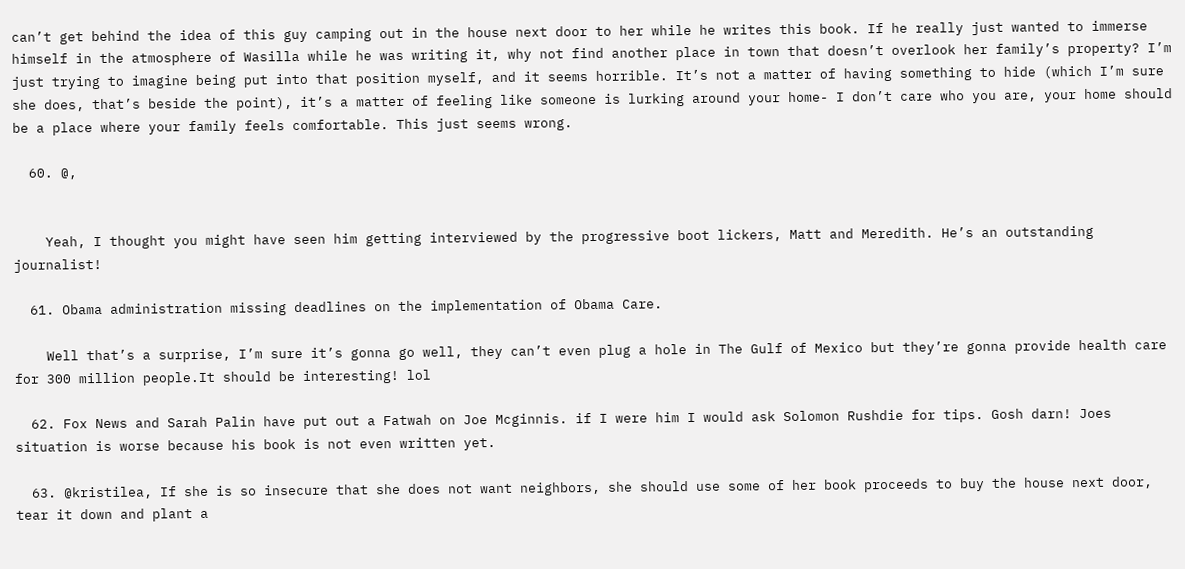can’t get behind the idea of this guy camping out in the house next door to her while he writes this book. If he really just wanted to immerse himself in the atmosphere of Wasilla while he was writing it, why not find another place in town that doesn’t overlook her family’s property? I’m just trying to imagine being put into that position myself, and it seems horrible. It’s not a matter of having something to hide (which I’m sure she does, that’s beside the point), it’s a matter of feeling like someone is lurking around your home- I don’t care who you are, your home should be a place where your family feels comfortable. This just seems wrong.

  60. @,


    Yeah, I thought you might have seen him getting interviewed by the progressive boot lickers, Matt and Meredith. He’s an outstanding journalist!

  61. Obama administration missing deadlines on the implementation of Obama Care.

    Well that’s a surprise, I’m sure it’s gonna go well, they can’t even plug a hole in The Gulf of Mexico but they’re gonna provide health care for 300 million people.It should be interesting! lol

  62. Fox News and Sarah Palin have put out a Fatwah on Joe Mcginnis. if I were him I would ask Solomon Rushdie for tips. Gosh darn! Joes situation is worse because his book is not even written yet.

  63. @kristilea, If she is so insecure that she does not want neighbors, she should use some of her book proceeds to buy the house next door, tear it down and plant a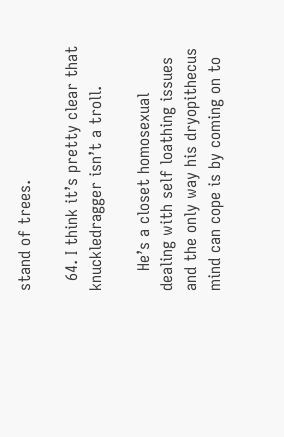stand of trees.

  64. I think it’s pretty clear that knuckledragger isn’t a troll.

    He’s a closet homosexual dealing with self loathing issues and the only way his dryopithecus mind can cope is by coming on to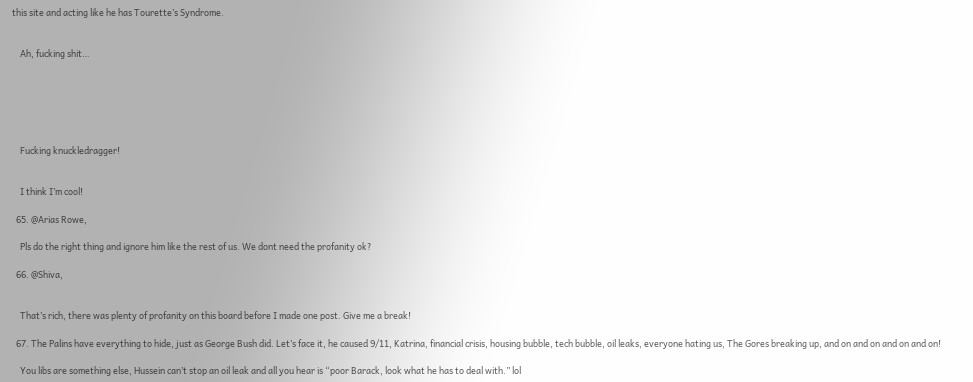this site and acting like he has Tourette’s Syndrome.


    Ah, fucking shit…






    Fucking knuckledragger!


    I think I’m cool!

  65. @Arias Rowe,

    Pls do the right thing and ignore him like the rest of us. We dont need the profanity ok?

  66. @Shiva,


    That’s rich, there was plenty of profanity on this board before I made one post. Give me a break!

  67. The Palins have everything to hide, just as George Bush did. Let’s face it, he caused 9/11, Katrina, financial crisis, housing bubble, tech bubble, oil leaks, everyone hating us, The Gores breaking up, and on and on and on and on!

    You libs are something else, Hussein can’t stop an oil leak and all you hear is “poor Barack, look what he has to deal with.” lol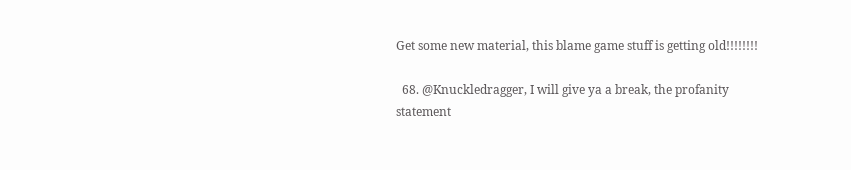Get some new material, this blame game stuff is getting old!!!!!!!!

  68. @Knuckledragger, I will give ya a break, the profanity statement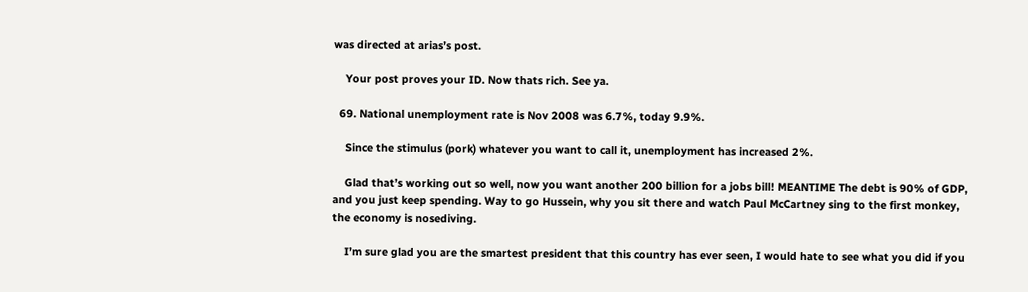was directed at arias’s post.

    Your post proves your ID. Now thats rich. See ya.

  69. National unemployment rate is Nov 2008 was 6.7%, today 9.9%.

    Since the stimulus (pork) whatever you want to call it, unemployment has increased 2%.

    Glad that’s working out so well, now you want another 200 billion for a jobs bill! MEANTIME The debt is 90% of GDP, and you just keep spending. Way to go Hussein, why you sit there and watch Paul McCartney sing to the first monkey, the economy is nosediving.

    I’m sure glad you are the smartest president that this country has ever seen, I would hate to see what you did if you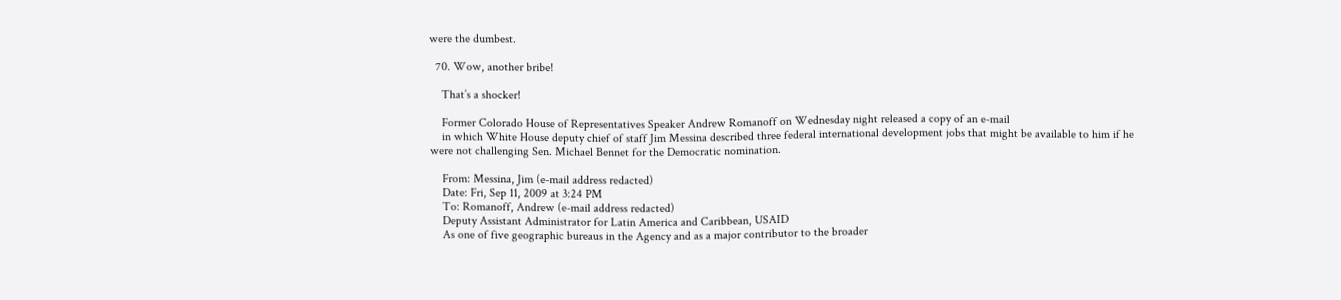were the dumbest.

  70. Wow, another bribe!

    That’s a shocker!

    Former Colorado House of Representatives Speaker Andrew Romanoff on Wednesday night released a copy of an e-mail
    in which White House deputy chief of staff Jim Messina described three federal international development jobs that might be available to him if he were not challenging Sen. Michael Bennet for the Democratic nomination.

    From: Messina, Jim (e-mail address redacted)
    Date: Fri, Sep 11, 2009 at 3:24 PM
    To: Romanoff, Andrew (e-mail address redacted)
    Deputy Assistant Administrator for Latin America and Caribbean, USAID
    As one of five geographic bureaus in the Agency and as a major contributor to the broader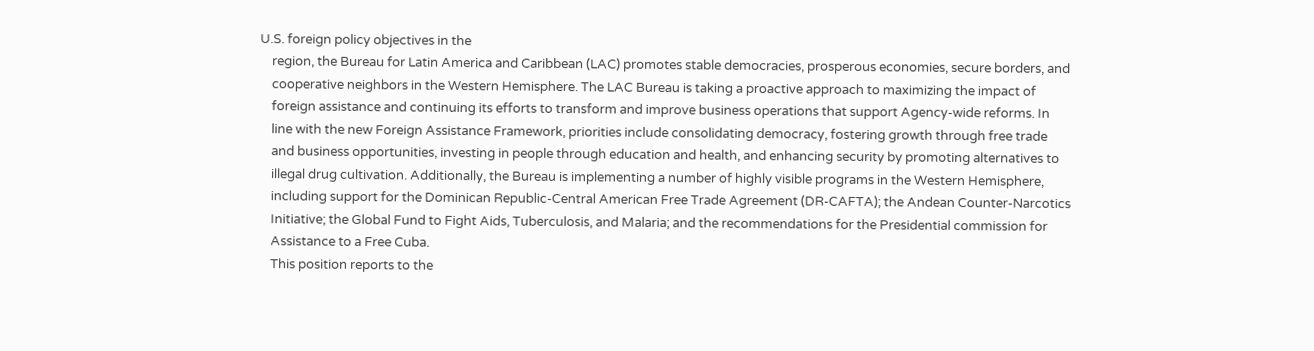U.S. foreign policy objectives in the
    region, the Bureau for Latin America and Caribbean (LAC) promotes stable democracies, prosperous economies, secure borders, and
    cooperative neighbors in the Western Hemisphere. The LAC Bureau is taking a proactive approach to maximizing the impact of
    foreign assistance and continuing its efforts to transform and improve business operations that support Agency-wide reforms. In
    line with the new Foreign Assistance Framework, priorities include consolidating democracy, fostering growth through free trade
    and business opportunities, investing in people through education and health, and enhancing security by promoting alternatives to
    illegal drug cultivation. Additionally, the Bureau is implementing a number of highly visible programs in the Western Hemisphere,
    including support for the Dominican Republic-Central American Free Trade Agreement (DR-CAFTA); the Andean Counter-Narcotics
    Initiative; the Global Fund to Fight Aids, Tuberculosis, and Malaria; and the recommendations for the Presidential commission for
    Assistance to a Free Cuba.
    This position reports to the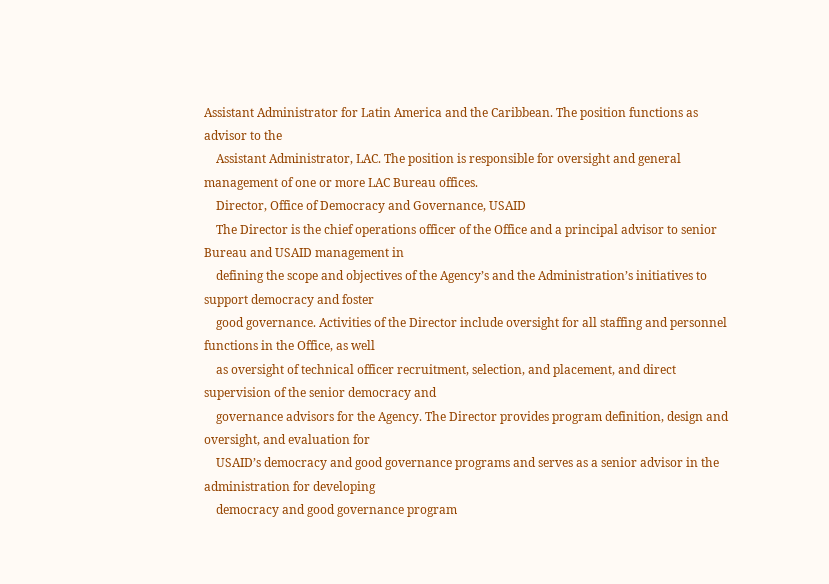Assistant Administrator for Latin America and the Caribbean. The position functions as advisor to the
    Assistant Administrator, LAC. The position is responsible for oversight and general management of one or more LAC Bureau offices.
    Director, Office of Democracy and Governance, USAID
    The Director is the chief operations officer of the Office and a principal advisor to senior Bureau and USAID management in
    defining the scope and objectives of the Agency’s and the Administration’s initiatives to support democracy and foster
    good governance. Activities of the Director include oversight for all staffing and personnel functions in the Office, as well
    as oversight of technical officer recruitment, selection, and placement, and direct supervision of the senior democracy and
    governance advisors for the Agency. The Director provides program definition, design and oversight, and evaluation for
    USAID’s democracy and good governance programs and serves as a senior advisor in the administration for developing
    democracy and good governance program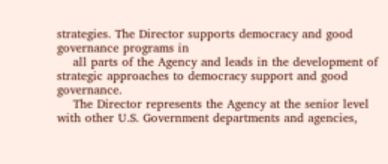strategies. The Director supports democracy and good governance programs in
    all parts of the Agency and leads in the development of strategic approaches to democracy support and good governance.
    The Director represents the Agency at the senior level with other U.S. Government departments and agencies,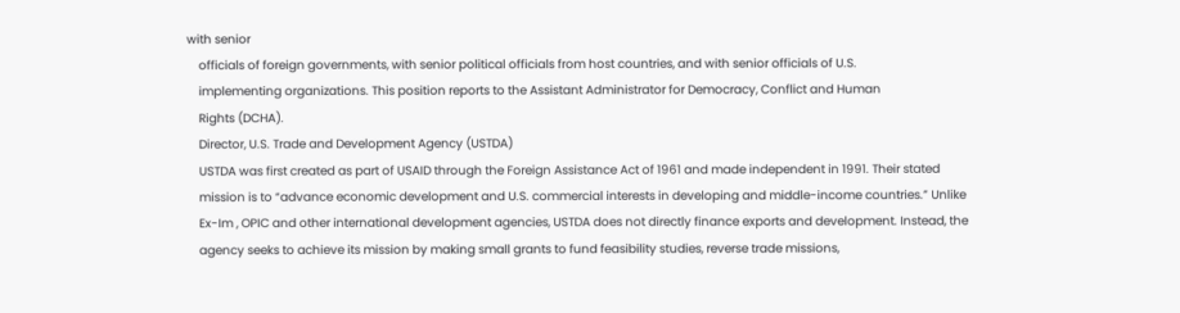with senior
    officials of foreign governments, with senior political officials from host countries, and with senior officials of U.S.
    implementing organizations. This position reports to the Assistant Administrator for Democracy, Conflict and Human
    Rights (DCHA).
    Director, U.S. Trade and Development Agency (USTDA)
    USTDA was first created as part of USAID through the Foreign Assistance Act of 1961 and made independent in 1991. Their stated
    mission is to “advance economic development and U.S. commercial interests in developing and middle-income countries.” Unlike
    Ex-Im , OPIC and other international development agencies, USTDA does not directly finance exports and development. Instead, the
    agency seeks to achieve its mission by making small grants to fund feasibility studies, reverse trade missions,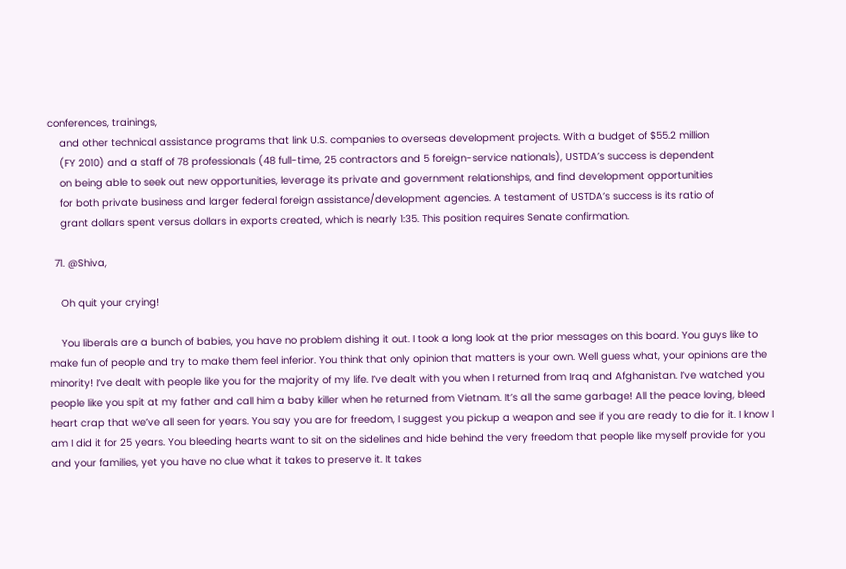conferences, trainings,
    and other technical assistance programs that link U.S. companies to overseas development projects. With a budget of $55.2 million
    (FY 2010) and a staff of 78 professionals (48 full-time, 25 contractors and 5 foreign-service nationals), USTDA’s success is dependent
    on being able to seek out new opportunities, leverage its private and government relationships, and find development opportunities
    for both private business and larger federal foreign assistance/development agencies. A testament of USTDA’s success is its ratio of
    grant dollars spent versus dollars in exports created, which is nearly 1:35. This position requires Senate confirmation.

  71. @Shiva,

    Oh quit your crying!

    You liberals are a bunch of babies, you have no problem dishing it out. I took a long look at the prior messages on this board. You guys like to make fun of people and try to make them feel inferior. You think that only opinion that matters is your own. Well guess what, your opinions are the minority! I’ve dealt with people like you for the majority of my life. I’ve dealt with you when I returned from Iraq and Afghanistan. I’ve watched you people like you spit at my father and call him a baby killer when he returned from Vietnam. It’s all the same garbage! All the peace loving, bleed heart crap that we’ve all seen for years. You say you are for freedom, I suggest you pickup a weapon and see if you are ready to die for it. I know I am I did it for 25 years. You bleeding hearts want to sit on the sidelines and hide behind the very freedom that people like myself provide for you and your families, yet you have no clue what it takes to preserve it. It takes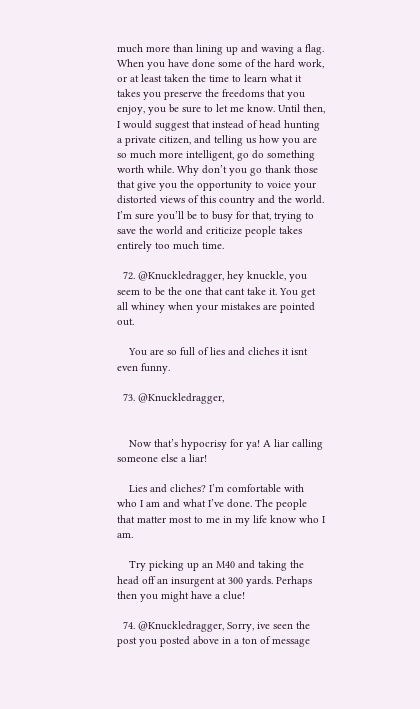much more than lining up and waving a flag. When you have done some of the hard work, or at least taken the time to learn what it takes you preserve the freedoms that you enjoy, you be sure to let me know. Until then, I would suggest that instead of head hunting a private citizen, and telling us how you are so much more intelligent, go do something worth while. Why don’t you go thank those that give you the opportunity to voice your distorted views of this country and the world. I’m sure you’ll be to busy for that, trying to save the world and criticize people takes entirely too much time.

  72. @Knuckledragger, hey knuckle, you seem to be the one that cant take it. You get all whiney when your mistakes are pointed out.

    You are so full of lies and cliches it isnt even funny.

  73. @Knuckledragger,


    Now that’s hypocrisy for ya! A liar calling someone else a liar!

    Lies and cliches? I’m comfortable with who I am and what I’ve done. The people that matter most to me in my life know who I am.

    Try picking up an M40 and taking the head off an insurgent at 300 yards. Perhaps then you might have a clue!

  74. @Knuckledragger, Sorry, ive seen the post you posted above in a ton of message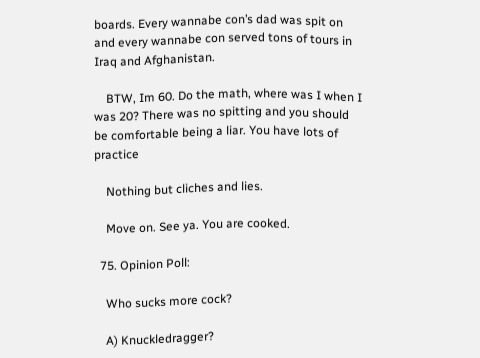boards. Every wannabe con’s dad was spit on and every wannabe con served tons of tours in Iraq and Afghanistan.

    BTW, Im 60. Do the math, where was I when I was 20? There was no spitting and you should be comfortable being a liar. You have lots of practice

    Nothing but cliches and lies.

    Move on. See ya. You are cooked.

  75. Opinion Poll:

    Who sucks more cock?

    A) Knuckledragger?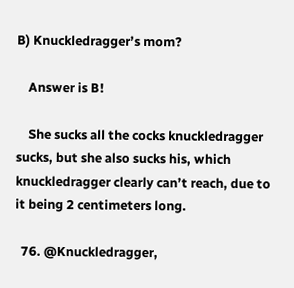B) Knuckledragger’s mom?

    Answer is B!

    She sucks all the cocks knuckledragger sucks, but she also sucks his, which knuckledragger clearly can’t reach, due to it being 2 centimeters long.

  76. @Knuckledragger,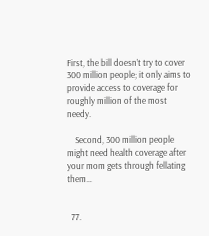First, the bill doesn’t try to cover 300 million people; it only aims to provide access to coverage for roughly million of the most needy.

    Second, 300 million people might need health coverage after your mom gets through fellating them…


  77.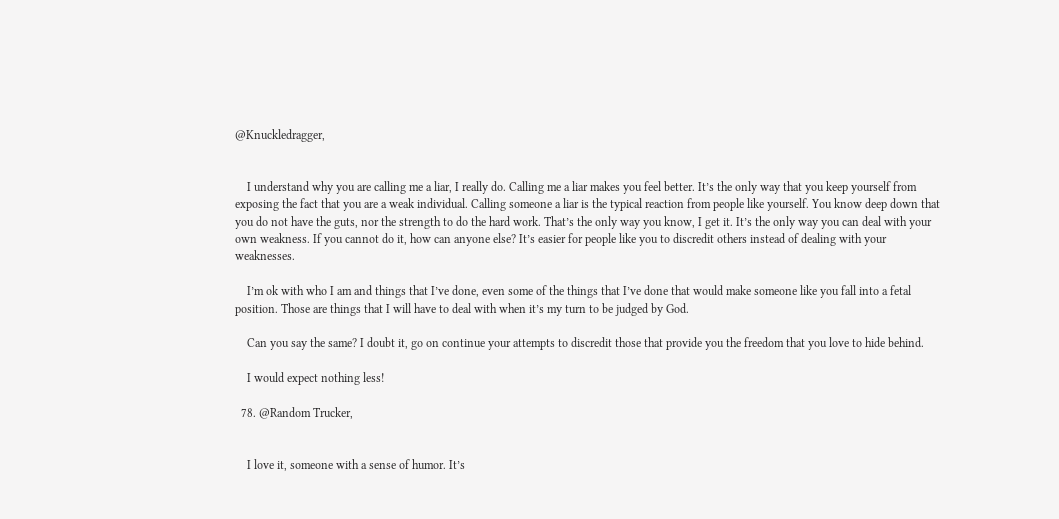@Knuckledragger,


    I understand why you are calling me a liar, I really do. Calling me a liar makes you feel better. It’s the only way that you keep yourself from exposing the fact that you are a weak individual. Calling someone a liar is the typical reaction from people like yourself. You know deep down that you do not have the guts, nor the strength to do the hard work. That’s the only way you know, I get it. It’s the only way you can deal with your own weakness. If you cannot do it, how can anyone else? It’s easier for people like you to discredit others instead of dealing with your weaknesses.

    I’m ok with who I am and things that I’ve done, even some of the things that I’ve done that would make someone like you fall into a fetal position. Those are things that I will have to deal with when it’s my turn to be judged by God.

    Can you say the same? I doubt it, go on continue your attempts to discredit those that provide you the freedom that you love to hide behind.

    I would expect nothing less!

  78. @Random Trucker,


    I love it, someone with a sense of humor. It’s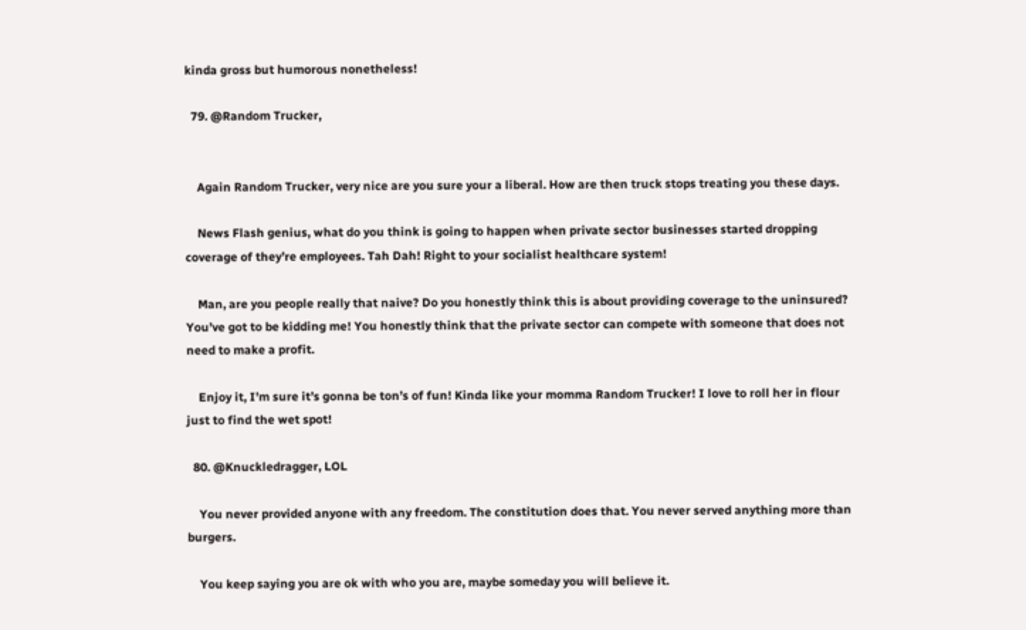kinda gross but humorous nonetheless!

  79. @Random Trucker,


    Again Random Trucker, very nice are you sure your a liberal. How are then truck stops treating you these days.

    News Flash genius, what do you think is going to happen when private sector businesses started dropping coverage of they’re employees. Tah Dah! Right to your socialist healthcare system!

    Man, are you people really that naive? Do you honestly think this is about providing coverage to the uninsured? You’ve got to be kidding me! You honestly think that the private sector can compete with someone that does not need to make a profit.

    Enjoy it, I’m sure it’s gonna be ton’s of fun! Kinda like your momma Random Trucker! I love to roll her in flour just to find the wet spot!

  80. @Knuckledragger, LOL

    You never provided anyone with any freedom. The constitution does that. You never served anything more than burgers.

    You keep saying you are ok with who you are, maybe someday you will believe it.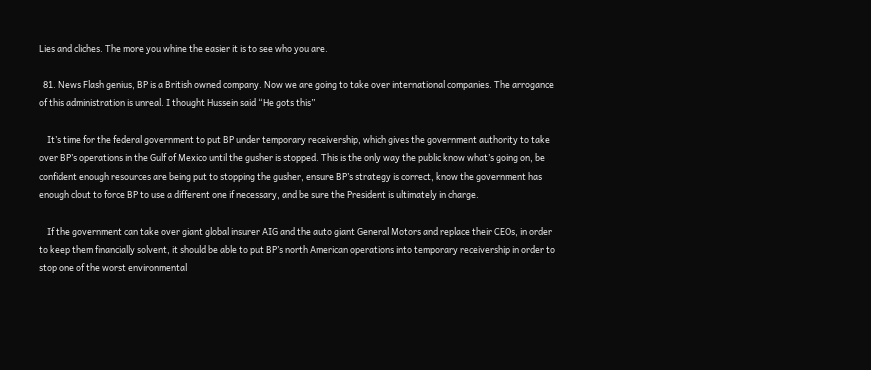Lies and cliches. The more you whine the easier it is to see who you are.

  81. News Flash genius, BP is a British owned company. Now we are going to take over international companies. The arrogance of this administration is unreal. I thought Hussein said “He gots this”

    It’s time for the federal government to put BP under temporary receivership, which gives the government authority to take over BP’s operations in the Gulf of Mexico until the gusher is stopped. This is the only way the public know what’s going on, be confident enough resources are being put to stopping the gusher, ensure BP’s strategy is correct, know the government has enough clout to force BP to use a different one if necessary, and be sure the President is ultimately in charge.

    If the government can take over giant global insurer AIG and the auto giant General Motors and replace their CEOs, in order to keep them financially solvent, it should be able to put BP’s north American operations into temporary receivership in order to stop one of the worst environmental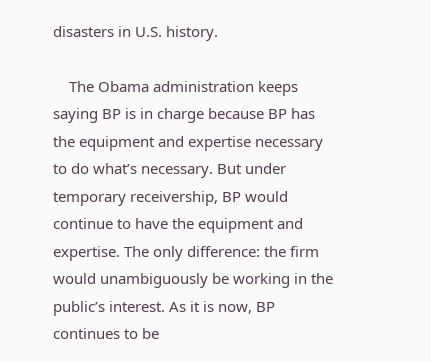disasters in U.S. history.

    The Obama administration keeps saying BP is in charge because BP has the equipment and expertise necessary to do what’s necessary. But under temporary receivership, BP would continue to have the equipment and expertise. The only difference: the firm would unambiguously be working in the public’s interest. As it is now, BP continues to be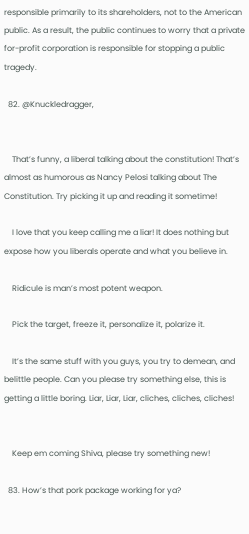responsible primarily to its shareholders, not to the American public. As a result, the public continues to worry that a private for-profit corporation is responsible for stopping a public tragedy.

  82. @Knuckledragger,


    That’s funny, a liberal talking about the constitution! That’s almost as humorous as Nancy Pelosi talking about The Constitution. Try picking it up and reading it sometime!

    I love that you keep calling me a liar! It does nothing but expose how you liberals operate and what you believe in.

    Ridicule is man’s most potent weapon.

    Pick the target, freeze it, personalize it, polarize it.

    It’s the same stuff with you guys, you try to demean, and belittle people. Can you please try something else, this is getting a little boring. Liar, Liar, Liar, cliches, cliches, cliches!


    Keep em coming Shiva, please try something new!

  83. How’s that pork package working for ya?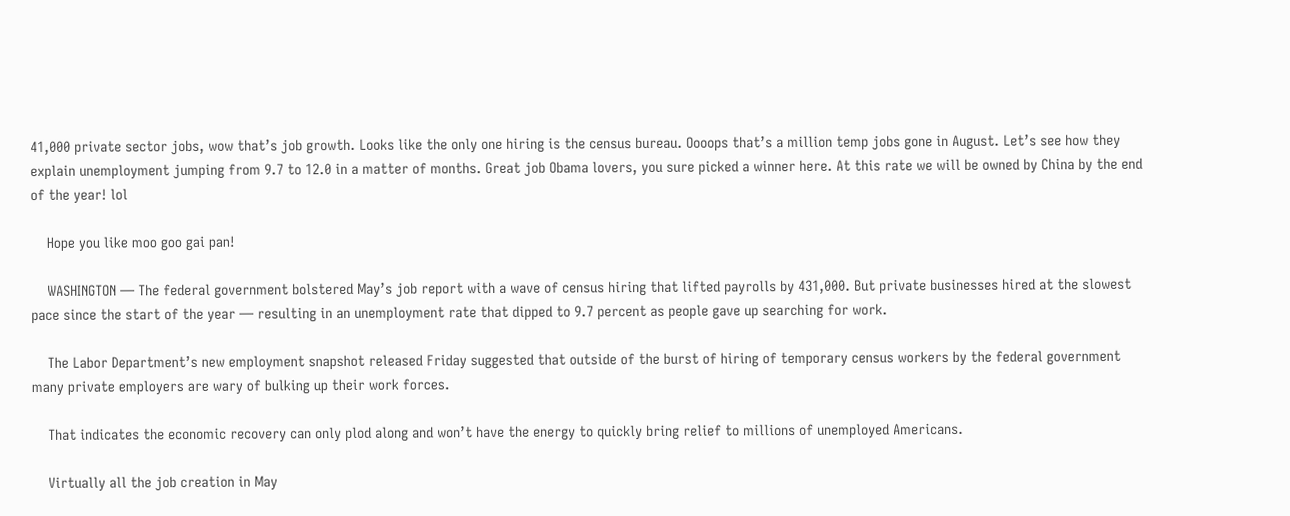41,000 private sector jobs, wow that’s job growth. Looks like the only one hiring is the census bureau. Oooops that’s a million temp jobs gone in August. Let’s see how they explain unemployment jumping from 9.7 to 12.0 in a matter of months. Great job Obama lovers, you sure picked a winner here. At this rate we will be owned by China by the end of the year! lol

    Hope you like moo goo gai pan!

    WASHINGTON — The federal government bolstered May’s job report with a wave of census hiring that lifted payrolls by 431,000. But private businesses hired at the slowest pace since the start of the year — resulting in an unemployment rate that dipped to 9.7 percent as people gave up searching for work.

    The Labor Department’s new employment snapshot released Friday suggested that outside of the burst of hiring of temporary census workers by the federal government many private employers are wary of bulking up their work forces.

    That indicates the economic recovery can only plod along and won’t have the energy to quickly bring relief to millions of unemployed Americans.

    Virtually all the job creation in May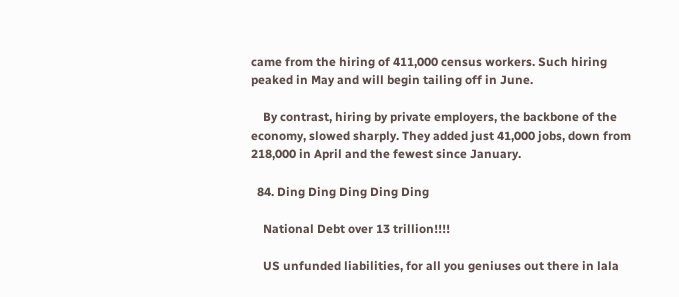came from the hiring of 411,000 census workers. Such hiring peaked in May and will begin tailing off in June.

    By contrast, hiring by private employers, the backbone of the economy, slowed sharply. They added just 41,000 jobs, down from 218,000 in April and the fewest since January.

  84. Ding Ding Ding Ding Ding

    National Debt over 13 trillion!!!!

    US unfunded liabilities, for all you geniuses out there in lala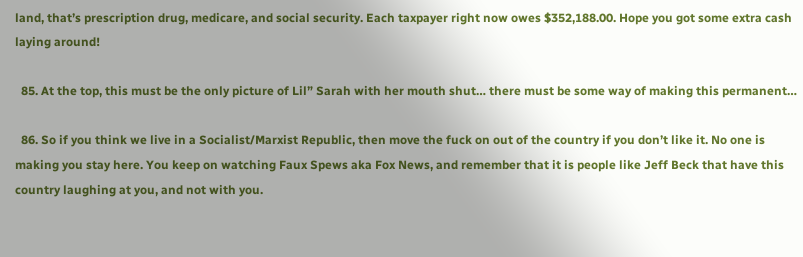land, that’s prescription drug, medicare, and social security. Each taxpayer right now owes $352,188.00. Hope you got some extra cash laying around!

  85. At the top, this must be the only picture of Lil” Sarah with her mouth shut… there must be some way of making this permanent…

  86. So if you think we live in a Socialist/Marxist Republic, then move the fuck on out of the country if you don’t like it. No one is making you stay here. You keep on watching Faux Spews aka Fox News, and remember that it is people like Jeff Beck that have this country laughing at you, and not with you.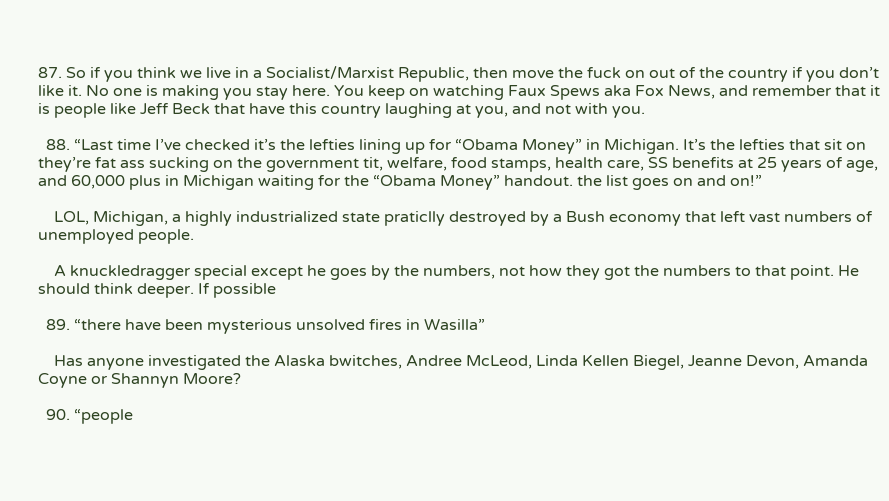87. So if you think we live in a Socialist/Marxist Republic, then move the fuck on out of the country if you don’t like it. No one is making you stay here. You keep on watching Faux Spews aka Fox News, and remember that it is people like Jeff Beck that have this country laughing at you, and not with you.

  88. “Last time I’ve checked it’s the lefties lining up for “Obama Money” in Michigan. It’s the lefties that sit on they’re fat ass sucking on the government tit, welfare, food stamps, health care, SS benefits at 25 years of age, and 60,000 plus in Michigan waiting for the “Obama Money” handout. the list goes on and on!”

    LOL, Michigan, a highly industrialized state praticlly destroyed by a Bush economy that left vast numbers of unemployed people.

    A knuckledragger special except he goes by the numbers, not how they got the numbers to that point. He should think deeper. If possible

  89. “there have been mysterious unsolved fires in Wasilla”

    Has anyone investigated the Alaska bwitches, Andree McLeod, Linda Kellen Biegel, Jeanne Devon, Amanda Coyne or Shannyn Moore?

  90. “people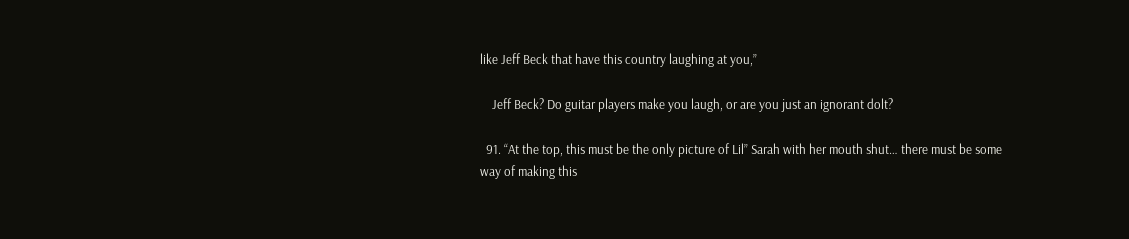like Jeff Beck that have this country laughing at you,”

    Jeff Beck? Do guitar players make you laugh, or are you just an ignorant dolt?

  91. “At the top, this must be the only picture of Lil” Sarah with her mouth shut… there must be some way of making this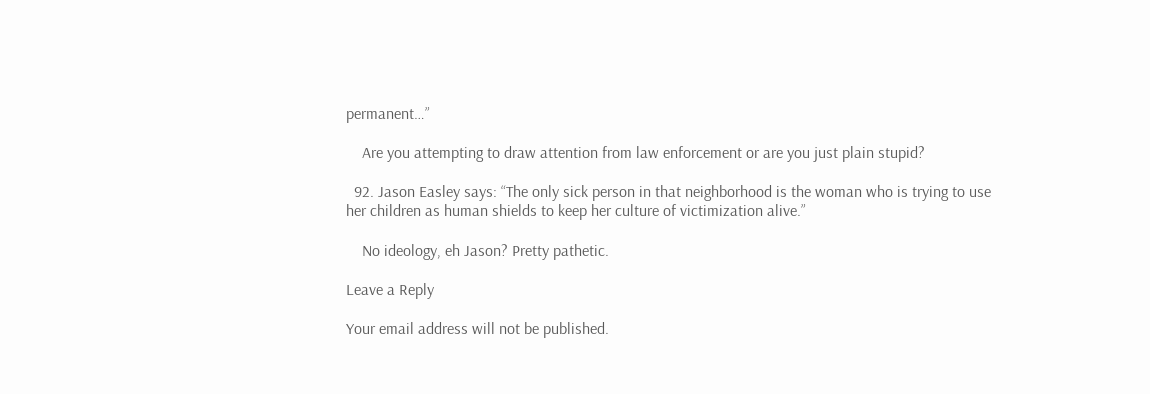permanent…”

    Are you attempting to draw attention from law enforcement or are you just plain stupid?

  92. Jason Easley says: “The only sick person in that neighborhood is the woman who is trying to use her children as human shields to keep her culture of victimization alive.”

    No ideology, eh Jason? Pretty pathetic.

Leave a Reply

Your email address will not be published.